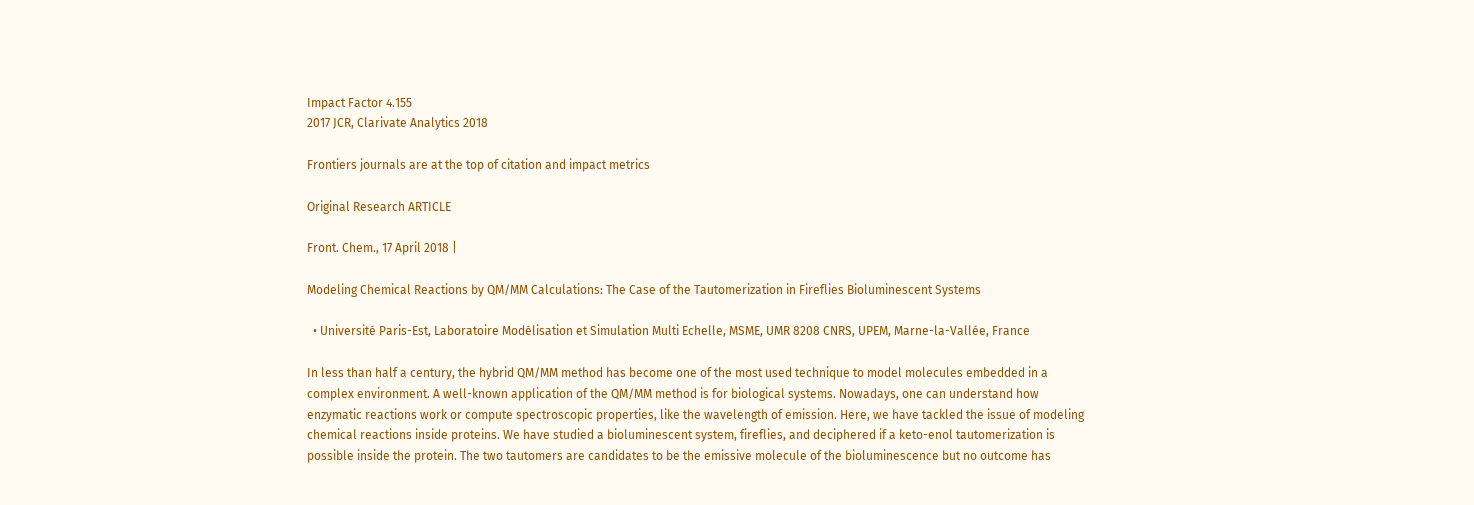Impact Factor 4.155
2017 JCR, Clarivate Analytics 2018

Frontiers journals are at the top of citation and impact metrics

Original Research ARTICLE

Front. Chem., 17 April 2018 |

Modeling Chemical Reactions by QM/MM Calculations: The Case of the Tautomerization in Fireflies Bioluminescent Systems

  • Université Paris-Est, Laboratoire Modélisation et Simulation Multi Echelle, MSME, UMR 8208 CNRS, UPEM, Marne-la-Vallée, France

In less than half a century, the hybrid QM/MM method has become one of the most used technique to model molecules embedded in a complex environment. A well-known application of the QM/MM method is for biological systems. Nowadays, one can understand how enzymatic reactions work or compute spectroscopic properties, like the wavelength of emission. Here, we have tackled the issue of modeling chemical reactions inside proteins. We have studied a bioluminescent system, fireflies, and deciphered if a keto-enol tautomerization is possible inside the protein. The two tautomers are candidates to be the emissive molecule of the bioluminescence but no outcome has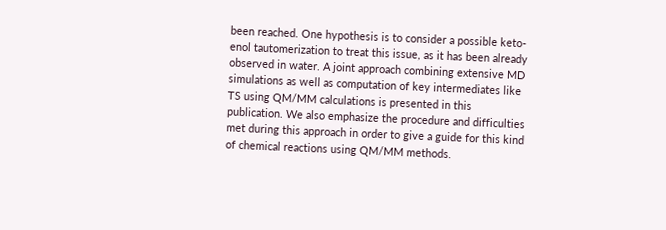been reached. One hypothesis is to consider a possible keto-enol tautomerization to treat this issue, as it has been already observed in water. A joint approach combining extensive MD simulations as well as computation of key intermediates like TS using QM/MM calculations is presented in this publication. We also emphasize the procedure and difficulties met during this approach in order to give a guide for this kind of chemical reactions using QM/MM methods.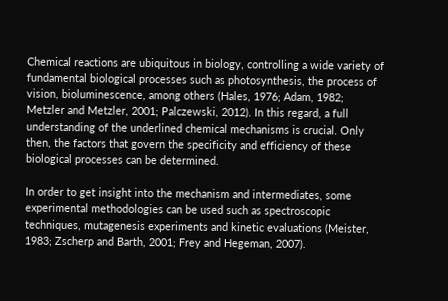Chemical reactions are ubiquitous in biology, controlling a wide variety of fundamental biological processes such as photosynthesis, the process of vision, bioluminescence, among others (Hales, 1976; Adam, 1982; Metzler and Metzler, 2001; Palczewski, 2012). In this regard, a full understanding of the underlined chemical mechanisms is crucial. Only then, the factors that govern the specificity and efficiency of these biological processes can be determined.

In order to get insight into the mechanism and intermediates, some experimental methodologies can be used such as spectroscopic techniques, mutagenesis experiments and kinetic evaluations (Meister, 1983; Zscherp and Barth, 2001; Frey and Hegeman, 2007).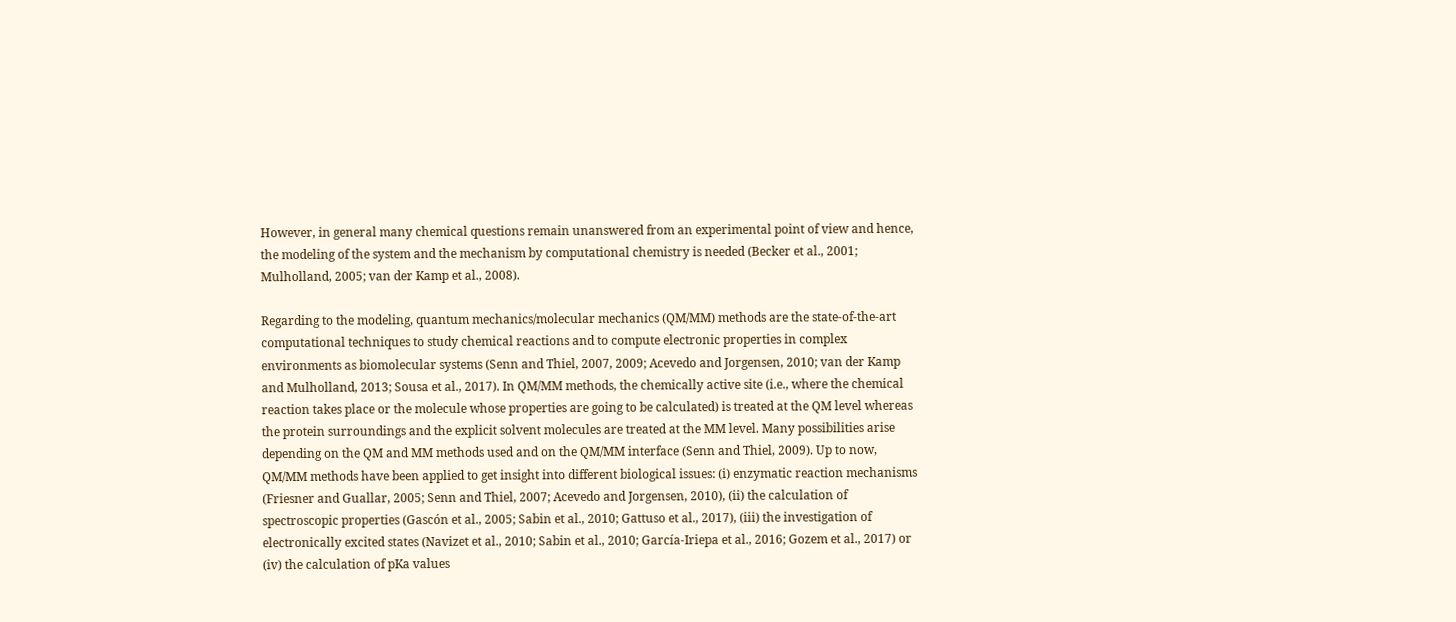However, in general many chemical questions remain unanswered from an experimental point of view and hence, the modeling of the system and the mechanism by computational chemistry is needed (Becker et al., 2001; Mulholland, 2005; van der Kamp et al., 2008).

Regarding to the modeling, quantum mechanics/molecular mechanics (QM/MM) methods are the state-of-the-art computational techniques to study chemical reactions and to compute electronic properties in complex environments as biomolecular systems (Senn and Thiel, 2007, 2009; Acevedo and Jorgensen, 2010; van der Kamp and Mulholland, 2013; Sousa et al., 2017). In QM/MM methods, the chemically active site (i.e., where the chemical reaction takes place or the molecule whose properties are going to be calculated) is treated at the QM level whereas the protein surroundings and the explicit solvent molecules are treated at the MM level. Many possibilities arise depending on the QM and MM methods used and on the QM/MM interface (Senn and Thiel, 2009). Up to now, QM/MM methods have been applied to get insight into different biological issues: (i) enzymatic reaction mechanisms (Friesner and Guallar, 2005; Senn and Thiel, 2007; Acevedo and Jorgensen, 2010), (ii) the calculation of spectroscopic properties (Gascón et al., 2005; Sabin et al., 2010; Gattuso et al., 2017), (iii) the investigation of electronically excited states (Navizet et al., 2010; Sabin et al., 2010; García-Iriepa et al., 2016; Gozem et al., 2017) or (iv) the calculation of pKa values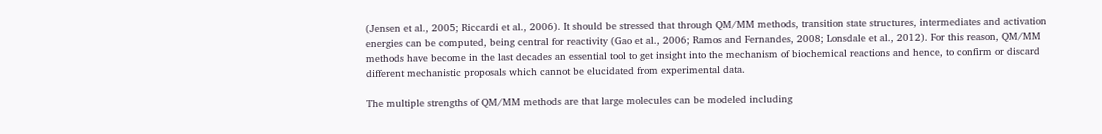(Jensen et al., 2005; Riccardi et al., 2006). It should be stressed that through QM/MM methods, transition state structures, intermediates and activation energies can be computed, being central for reactivity (Gao et al., 2006; Ramos and Fernandes, 2008; Lonsdale et al., 2012). For this reason, QM/MM methods have become in the last decades an essential tool to get insight into the mechanism of biochemical reactions and hence, to confirm or discard different mechanistic proposals which cannot be elucidated from experimental data.

The multiple strengths of QM/MM methods are that large molecules can be modeled including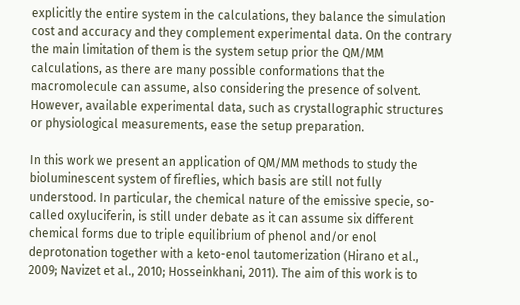explicitly the entire system in the calculations, they balance the simulation cost and accuracy and they complement experimental data. On the contrary the main limitation of them is the system setup prior the QM/MM calculations, as there are many possible conformations that the macromolecule can assume, also considering the presence of solvent. However, available experimental data, such as crystallographic structures or physiological measurements, ease the setup preparation.

In this work we present an application of QM/MM methods to study the bioluminescent system of fireflies, which basis are still not fully understood. In particular, the chemical nature of the emissive specie, so-called oxyluciferin, is still under debate as it can assume six different chemical forms due to triple equilibrium of phenol and/or enol deprotonation together with a keto-enol tautomerization (Hirano et al., 2009; Navizet et al., 2010; Hosseinkhani, 2011). The aim of this work is to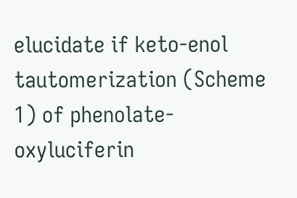elucidate if keto-enol tautomerization (Scheme 1) of phenolate-oxyluciferin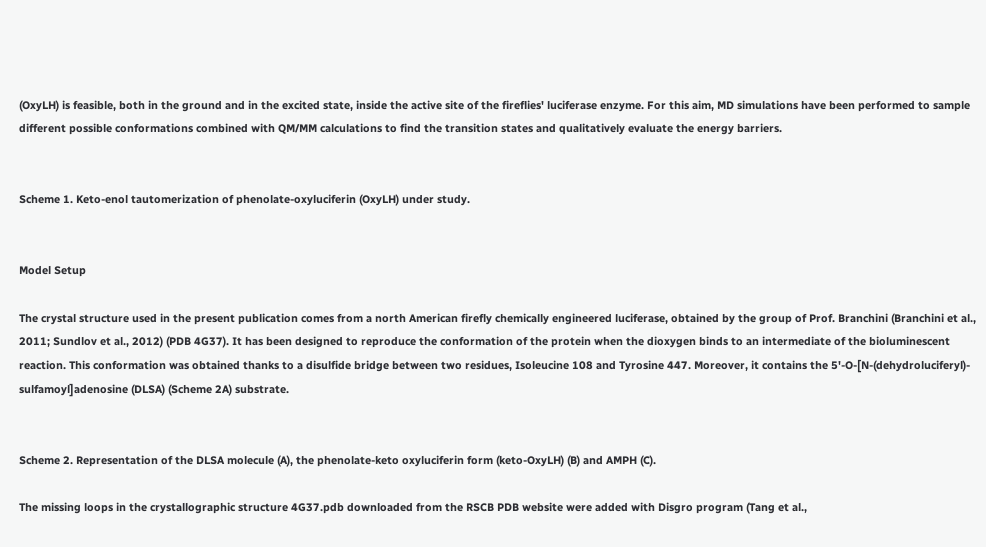(OxyLH) is feasible, both in the ground and in the excited state, inside the active site of the fireflies' luciferase enzyme. For this aim, MD simulations have been performed to sample different possible conformations combined with QM/MM calculations to find the transition states and qualitatively evaluate the energy barriers.


Scheme 1. Keto-enol tautomerization of phenolate-oxyluciferin (OxyLH) under study.


Model Setup

The crystal structure used in the present publication comes from a north American firefly chemically engineered luciferase, obtained by the group of Prof. Branchini (Branchini et al., 2011; Sundlov et al., 2012) (PDB 4G37). It has been designed to reproduce the conformation of the protein when the dioxygen binds to an intermediate of the bioluminescent reaction. This conformation was obtained thanks to a disulfide bridge between two residues, Isoleucine 108 and Tyrosine 447. Moreover, it contains the 5'-O-[N-(dehydroluciferyl)- sulfamoyl]adenosine (DLSA) (Scheme 2A) substrate.


Scheme 2. Representation of the DLSA molecule (A), the phenolate-keto oxyluciferin form (keto-OxyLH) (B) and AMPH (C).

The missing loops in the crystallographic structure 4G37.pdb downloaded from the RSCB PDB website were added with Disgro program (Tang et al.,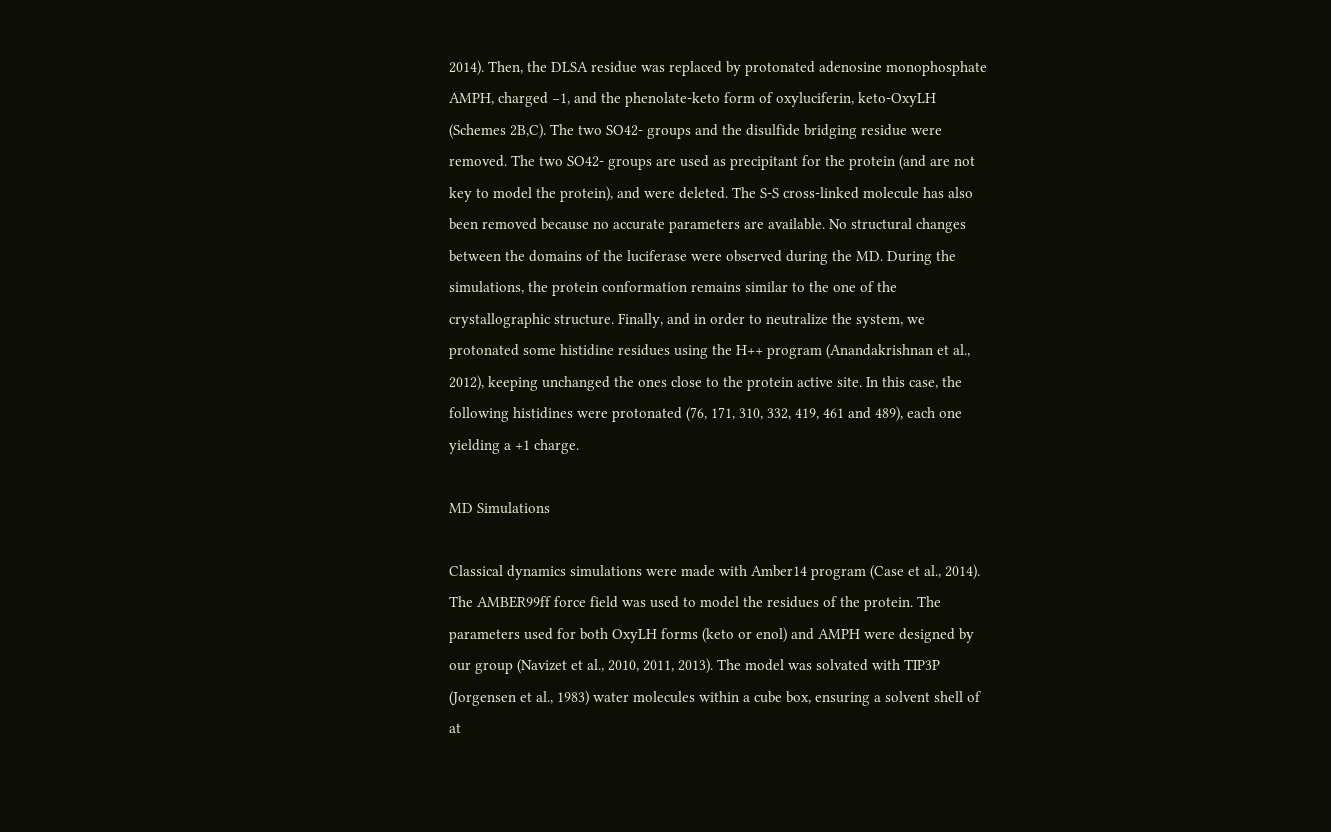2014). Then, the DLSA residue was replaced by protonated adenosine monophosphate AMPH, charged −1, and the phenolate-keto form of oxyluciferin, keto-OxyLH (Schemes 2B,C). The two SO42- groups and the disulfide bridging residue were removed. The two SO42- groups are used as precipitant for the protein (and are not key to model the protein), and were deleted. The S-S cross-linked molecule has also been removed because no accurate parameters are available. No structural changes between the domains of the luciferase were observed during the MD. During the simulations, the protein conformation remains similar to the one of the crystallographic structure. Finally, and in order to neutralize the system, we protonated some histidine residues using the H++ program (Anandakrishnan et al., 2012), keeping unchanged the ones close to the protein active site. In this case, the following histidines were protonated (76, 171, 310, 332, 419, 461 and 489), each one yielding a +1 charge.

MD Simulations

Classical dynamics simulations were made with Amber14 program (Case et al., 2014). The AMBER99ff force field was used to model the residues of the protein. The parameters used for both OxyLH forms (keto or enol) and AMPH were designed by our group (Navizet et al., 2010, 2011, 2013). The model was solvated with TIP3P (Jorgensen et al., 1983) water molecules within a cube box, ensuring a solvent shell of at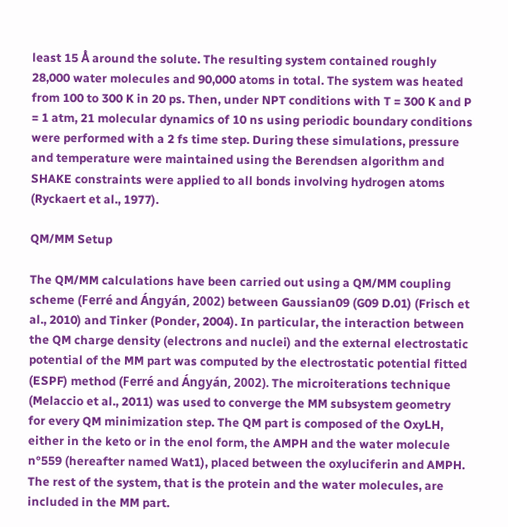least 15 Å around the solute. The resulting system contained roughly 28,000 water molecules and 90,000 atoms in total. The system was heated from 100 to 300 K in 20 ps. Then, under NPT conditions with T = 300 K and P = 1 atm, 21 molecular dynamics of 10 ns using periodic boundary conditions were performed with a 2 fs time step. During these simulations, pressure and temperature were maintained using the Berendsen algorithm and SHAKE constraints were applied to all bonds involving hydrogen atoms (Ryckaert et al., 1977).

QM/MM Setup

The QM/MM calculations have been carried out using a QM/MM coupling scheme (Ferré and Ángyán, 2002) between Gaussian09 (G09 D.01) (Frisch et al., 2010) and Tinker (Ponder, 2004). In particular, the interaction between the QM charge density (electrons and nuclei) and the external electrostatic potential of the MM part was computed by the electrostatic potential fitted (ESPF) method (Ferré and Ángyán, 2002). The microiterations technique (Melaccio et al., 2011) was used to converge the MM subsystem geometry for every QM minimization step. The QM part is composed of the OxyLH, either in the keto or in the enol form, the AMPH and the water molecule n°559 (hereafter named Wat1), placed between the oxyluciferin and AMPH. The rest of the system, that is the protein and the water molecules, are included in the MM part.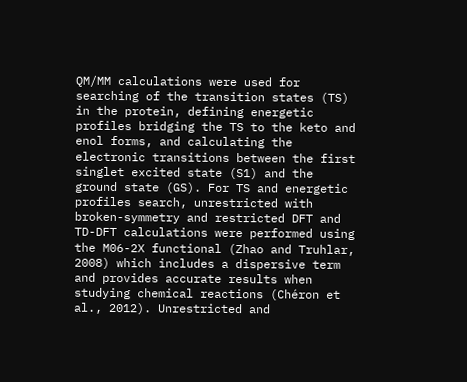QM/MM calculations were used for searching of the transition states (TS) in the protein, defining energetic profiles bridging the TS to the keto and enol forms, and calculating the electronic transitions between the first singlet excited state (S1) and the ground state (GS). For TS and energetic profiles search, unrestricted with broken-symmetry and restricted DFT and TD-DFT calculations were performed using the M06-2X functional (Zhao and Truhlar, 2008) which includes a dispersive term and provides accurate results when studying chemical reactions (Chéron et al., 2012). Unrestricted and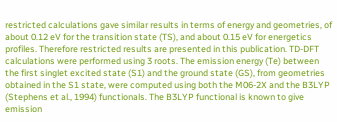restricted calculations gave similar results in terms of energy and geometries, of about 0.12 eV for the transition state (TS), and about 0.15 eV for energetics profiles. Therefore restricted results are presented in this publication. TD-DFT calculations were performed using 3 roots. The emission energy (Te) between the first singlet excited state (S1) and the ground state (GS), from geometries obtained in the S1 state, were computed using both the M06-2X and the B3LYP (Stephens et al., 1994) functionals. The B3LYP functional is known to give emission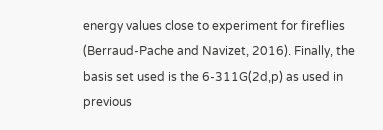energy values close to experiment for fireflies (Berraud-Pache and Navizet, 2016). Finally, the basis set used is the 6-311G(2d,p) as used in previous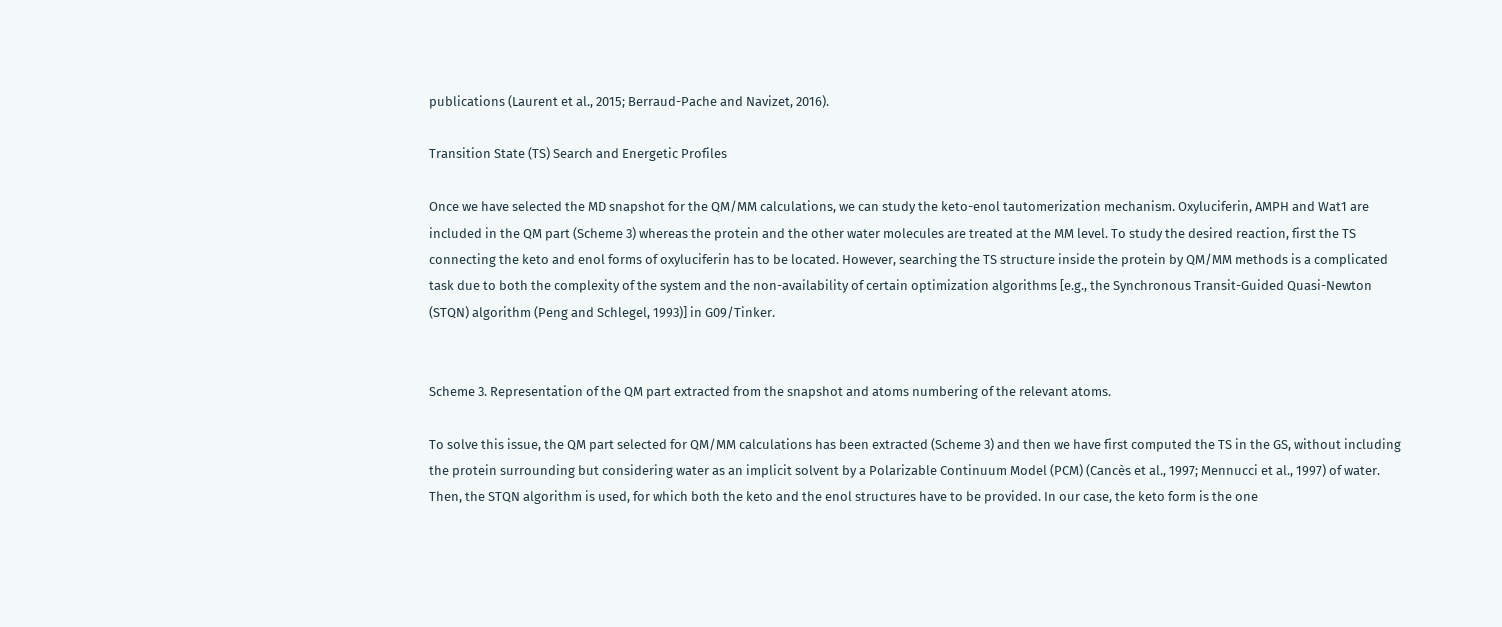publications (Laurent et al., 2015; Berraud-Pache and Navizet, 2016).

Transition State (TS) Search and Energetic Profiles

Once we have selected the MD snapshot for the QM/MM calculations, we can study the keto-enol tautomerization mechanism. Oxyluciferin, AMPH and Wat1 are included in the QM part (Scheme 3) whereas the protein and the other water molecules are treated at the MM level. To study the desired reaction, first the TS connecting the keto and enol forms of oxyluciferin has to be located. However, searching the TS structure inside the protein by QM/MM methods is a complicated task due to both the complexity of the system and the non-availability of certain optimization algorithms [e.g., the Synchronous Transit-Guided Quasi-Newton (STQN) algorithm (Peng and Schlegel, 1993)] in G09/Tinker.


Scheme 3. Representation of the QM part extracted from the snapshot and atoms numbering of the relevant atoms.

To solve this issue, the QM part selected for QM/MM calculations has been extracted (Scheme 3) and then we have first computed the TS in the GS, without including the protein surrounding but considering water as an implicit solvent by a Polarizable Continuum Model (PCM) (Cancès et al., 1997; Mennucci et al., 1997) of water. Then, the STQN algorithm is used, for which both the keto and the enol structures have to be provided. In our case, the keto form is the one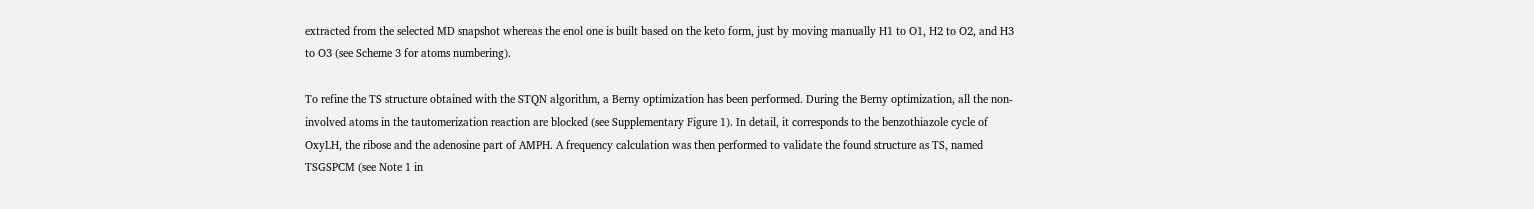extracted from the selected MD snapshot whereas the enol one is built based on the keto form, just by moving manually H1 to O1, H2 to O2, and H3 to O3 (see Scheme 3 for atoms numbering).

To refine the TS structure obtained with the STQN algorithm, a Berny optimization has been performed. During the Berny optimization, all the non-involved atoms in the tautomerization reaction are blocked (see Supplementary Figure 1). In detail, it corresponds to the benzothiazole cycle of OxyLH, the ribose and the adenosine part of AMPH. A frequency calculation was then performed to validate the found structure as TS, named TSGSPCM (see Note 1 in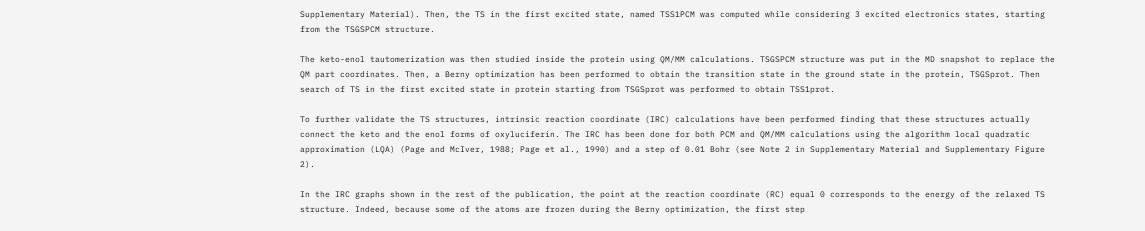Supplementary Material). Then, the TS in the first excited state, named TSS1PCM was computed while considering 3 excited electronics states, starting from the TSGSPCM structure.

The keto-enol tautomerization was then studied inside the protein using QM/MM calculations. TSGSPCM structure was put in the MD snapshot to replace the QM part coordinates. Then, a Berny optimization has been performed to obtain the transition state in the ground state in the protein, TSGSprot. Then search of TS in the first excited state in protein starting from TSGSprot was performed to obtain TSS1prot.

To further validate the TS structures, intrinsic reaction coordinate (IRC) calculations have been performed finding that these structures actually connect the keto and the enol forms of oxyluciferin. The IRC has been done for both PCM and QM/MM calculations using the algorithm local quadratic approximation (LQA) (Page and McIver, 1988; Page et al., 1990) and a step of 0.01 Bohr (see Note 2 in Supplementary Material and Supplementary Figure 2).

In the IRC graphs shown in the rest of the publication, the point at the reaction coordinate (RC) equal 0 corresponds to the energy of the relaxed TS structure. Indeed, because some of the atoms are frozen during the Berny optimization, the first step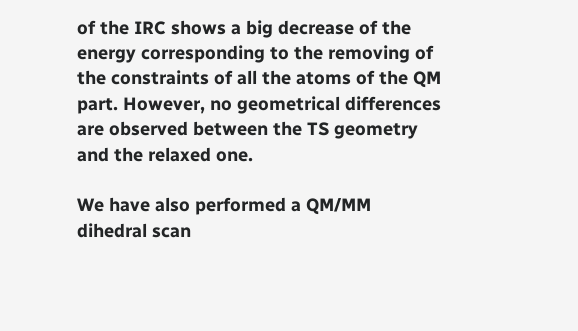of the IRC shows a big decrease of the energy corresponding to the removing of the constraints of all the atoms of the QM part. However, no geometrical differences are observed between the TS geometry and the relaxed one.

We have also performed a QM/MM dihedral scan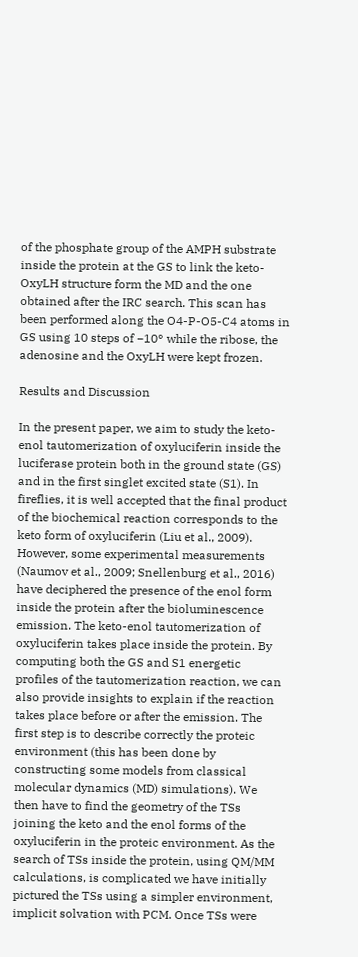of the phosphate group of the AMPH substrate inside the protein at the GS to link the keto-OxyLH structure form the MD and the one obtained after the IRC search. This scan has been performed along the O4-P-O5-C4 atoms in GS using 10 steps of −10° while the ribose, the adenosine and the OxyLH were kept frozen.

Results and Discussion

In the present paper, we aim to study the keto-enol tautomerization of oxyluciferin inside the luciferase protein both in the ground state (GS) and in the first singlet excited state (S1). In fireflies, it is well accepted that the final product of the biochemical reaction corresponds to the keto form of oxyluciferin (Liu et al., 2009). However, some experimental measurements (Naumov et al., 2009; Snellenburg et al., 2016) have deciphered the presence of the enol form inside the protein after the bioluminescence emission. The keto-enol tautomerization of oxyluciferin takes place inside the protein. By computing both the GS and S1 energetic profiles of the tautomerization reaction, we can also provide insights to explain if the reaction takes place before or after the emission. The first step is to describe correctly the proteic environment (this has been done by constructing some models from classical molecular dynamics (MD) simulations). We then have to find the geometry of the TSs joining the keto and the enol forms of the oxyluciferin in the proteic environment. As the search of TSs inside the protein, using QM/MM calculations, is complicated we have initially pictured the TSs using a simpler environment, implicit solvation with PCM. Once TSs were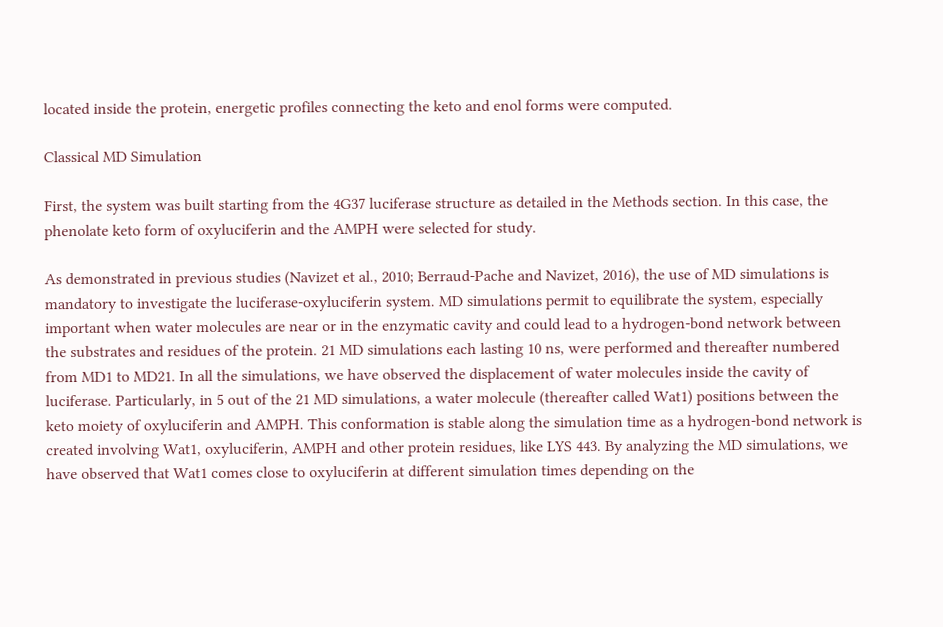located inside the protein, energetic profiles connecting the keto and enol forms were computed.

Classical MD Simulation

First, the system was built starting from the 4G37 luciferase structure as detailed in the Methods section. In this case, the phenolate keto form of oxyluciferin and the AMPH were selected for study.

As demonstrated in previous studies (Navizet et al., 2010; Berraud-Pache and Navizet, 2016), the use of MD simulations is mandatory to investigate the luciferase-oxyluciferin system. MD simulations permit to equilibrate the system, especially important when water molecules are near or in the enzymatic cavity and could lead to a hydrogen-bond network between the substrates and residues of the protein. 21 MD simulations each lasting 10 ns, were performed and thereafter numbered from MD1 to MD21. In all the simulations, we have observed the displacement of water molecules inside the cavity of luciferase. Particularly, in 5 out of the 21 MD simulations, a water molecule (thereafter called Wat1) positions between the keto moiety of oxyluciferin and AMPH. This conformation is stable along the simulation time as a hydrogen-bond network is created involving Wat1, oxyluciferin, AMPH and other protein residues, like LYS 443. By analyzing the MD simulations, we have observed that Wat1 comes close to oxyluciferin at different simulation times depending on the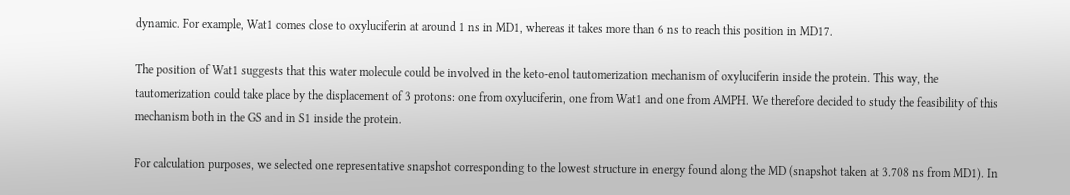dynamic. For example, Wat1 comes close to oxyluciferin at around 1 ns in MD1, whereas it takes more than 6 ns to reach this position in MD17.

The position of Wat1 suggests that this water molecule could be involved in the keto-enol tautomerization mechanism of oxyluciferin inside the protein. This way, the tautomerization could take place by the displacement of 3 protons: one from oxyluciferin, one from Wat1 and one from AMPH. We therefore decided to study the feasibility of this mechanism both in the GS and in S1 inside the protein.

For calculation purposes, we selected one representative snapshot corresponding to the lowest structure in energy found along the MD (snapshot taken at 3.708 ns from MD1). In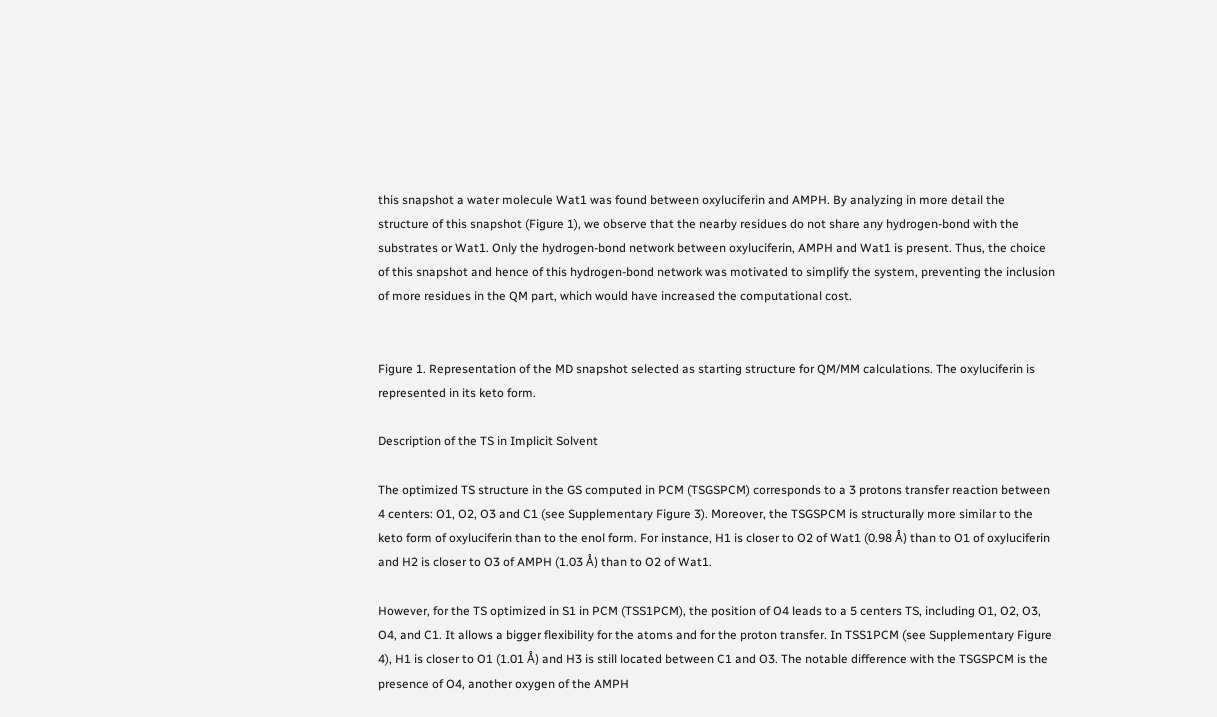this snapshot a water molecule Wat1 was found between oxyluciferin and AMPH. By analyzing in more detail the structure of this snapshot (Figure 1), we observe that the nearby residues do not share any hydrogen-bond with the substrates or Wat1. Only the hydrogen-bond network between oxyluciferin, AMPH and Wat1 is present. Thus, the choice of this snapshot and hence of this hydrogen-bond network was motivated to simplify the system, preventing the inclusion of more residues in the QM part, which would have increased the computational cost.


Figure 1. Representation of the MD snapshot selected as starting structure for QM/MM calculations. The oxyluciferin is represented in its keto form.

Description of the TS in Implicit Solvent

The optimized TS structure in the GS computed in PCM (TSGSPCM) corresponds to a 3 protons transfer reaction between 4 centers: O1, O2, O3 and C1 (see Supplementary Figure 3). Moreover, the TSGSPCM is structurally more similar to the keto form of oxyluciferin than to the enol form. For instance, H1 is closer to O2 of Wat1 (0.98 Å) than to O1 of oxyluciferin and H2 is closer to O3 of AMPH (1.03 Å) than to O2 of Wat1.

However, for the TS optimized in S1 in PCM (TSS1PCM), the position of O4 leads to a 5 centers TS, including O1, O2, O3, O4, and C1. It allows a bigger flexibility for the atoms and for the proton transfer. In TSS1PCM (see Supplementary Figure 4), H1 is closer to O1 (1.01 Å) and H3 is still located between C1 and O3. The notable difference with the TSGSPCM is the presence of O4, another oxygen of the AMPH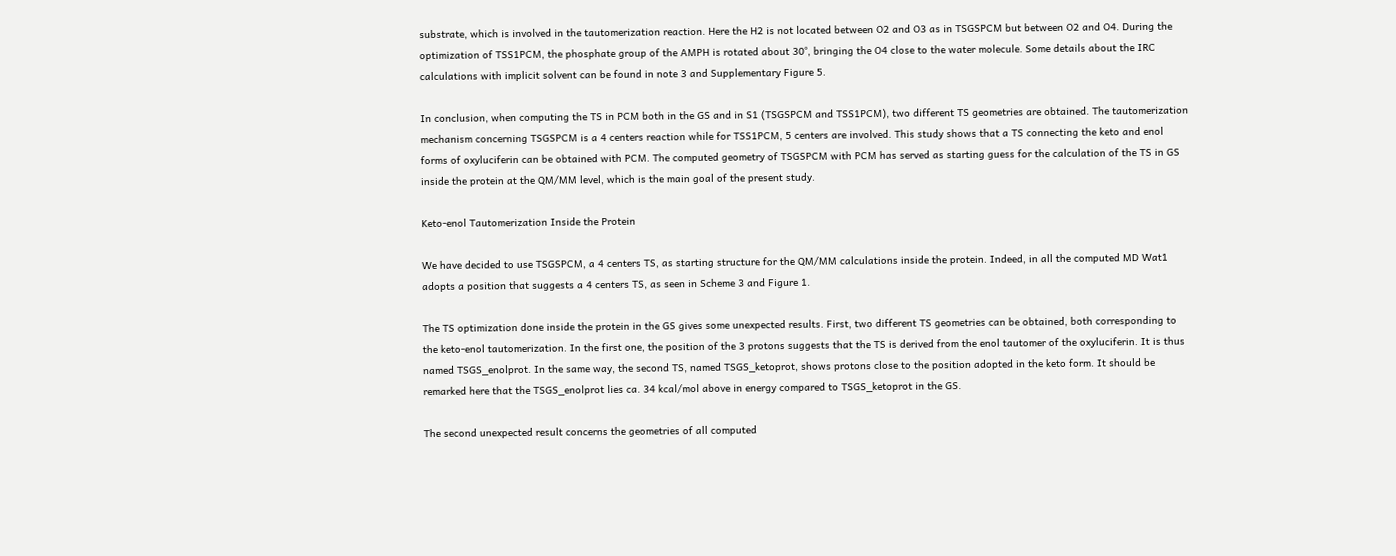substrate, which is involved in the tautomerization reaction. Here the H2 is not located between O2 and O3 as in TSGSPCM but between O2 and O4. During the optimization of TSS1PCM, the phosphate group of the AMPH is rotated about 30°, bringing the O4 close to the water molecule. Some details about the IRC calculations with implicit solvent can be found in note 3 and Supplementary Figure 5.

In conclusion, when computing the TS in PCM both in the GS and in S1 (TSGSPCM and TSS1PCM), two different TS geometries are obtained. The tautomerization mechanism concerning TSGSPCM is a 4 centers reaction while for TSS1PCM, 5 centers are involved. This study shows that a TS connecting the keto and enol forms of oxyluciferin can be obtained with PCM. The computed geometry of TSGSPCM with PCM has served as starting guess for the calculation of the TS in GS inside the protein at the QM/MM level, which is the main goal of the present study.

Keto-enol Tautomerization Inside the Protein

We have decided to use TSGSPCM, a 4 centers TS, as starting structure for the QM/MM calculations inside the protein. Indeed, in all the computed MD Wat1 adopts a position that suggests a 4 centers TS, as seen in Scheme 3 and Figure 1.

The TS optimization done inside the protein in the GS gives some unexpected results. First, two different TS geometries can be obtained, both corresponding to the keto-enol tautomerization. In the first one, the position of the 3 protons suggests that the TS is derived from the enol tautomer of the oxyluciferin. It is thus named TSGS_enolprot. In the same way, the second TS, named TSGS_ketoprot, shows protons close to the position adopted in the keto form. It should be remarked here that the TSGS_enolprot lies ca. 34 kcal/mol above in energy compared to TSGS_ketoprot in the GS.

The second unexpected result concerns the geometries of all computed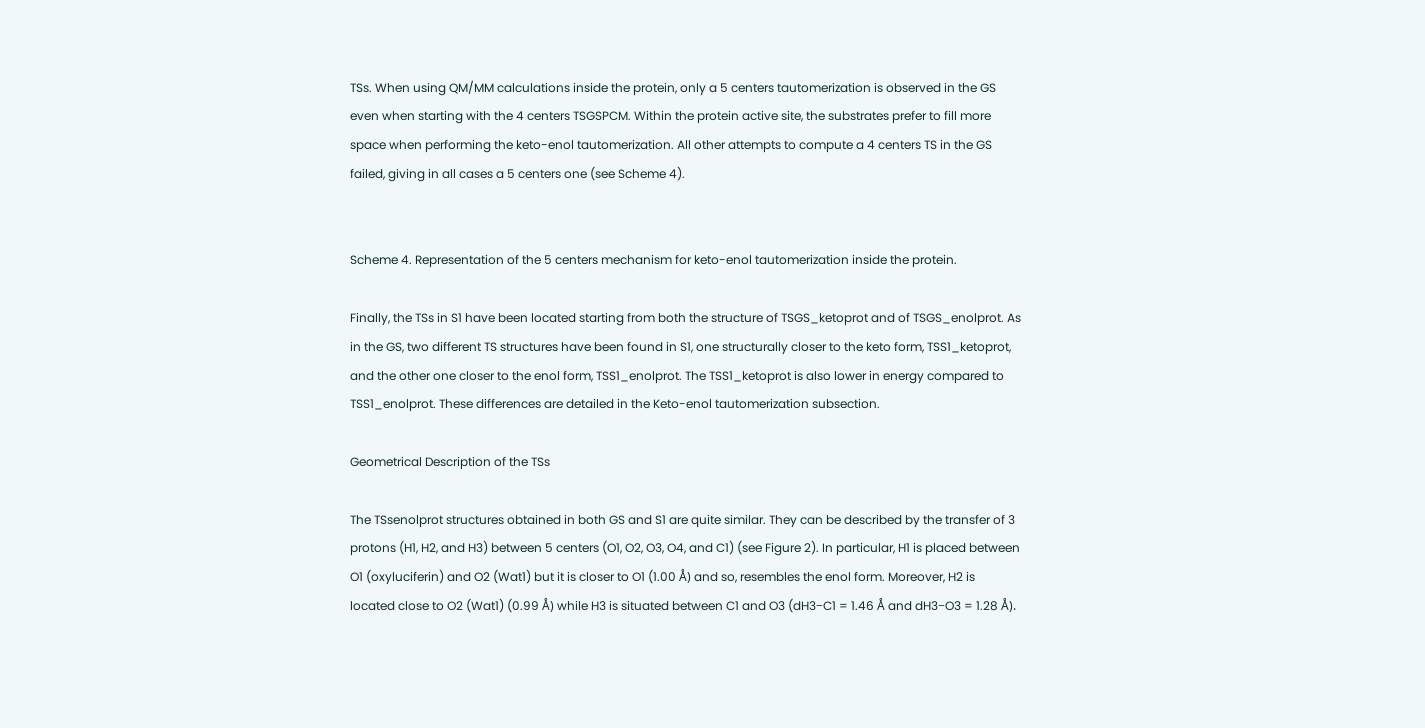TSs. When using QM/MM calculations inside the protein, only a 5 centers tautomerization is observed in the GS even when starting with the 4 centers TSGSPCM. Within the protein active site, the substrates prefer to fill more space when performing the keto-enol tautomerization. All other attempts to compute a 4 centers TS in the GS failed, giving in all cases a 5 centers one (see Scheme 4).


Scheme 4. Representation of the 5 centers mechanism for keto-enol tautomerization inside the protein.

Finally, the TSs in S1 have been located starting from both the structure of TSGS_ketoprot and of TSGS_enolprot. As in the GS, two different TS structures have been found in S1, one structurally closer to the keto form, TSS1_ketoprot, and the other one closer to the enol form, TSS1_enolprot. The TSS1_ketoprot is also lower in energy compared to TSS1_enolprot. These differences are detailed in the Keto-enol tautomerization subsection.

Geometrical Description of the TSs

The TSsenolprot structures obtained in both GS and S1 are quite similar. They can be described by the transfer of 3 protons (H1, H2, and H3) between 5 centers (O1, O2, O3, O4, and C1) (see Figure 2). In particular, H1 is placed between O1 (oxyluciferin) and O2 (Wat1) but it is closer to O1 (1.00 Å) and so, resembles the enol form. Moreover, H2 is located close to O2 (Wat1) (0.99 Å) while H3 is situated between C1 and O3 (dH3−C1 = 1.46 Å and dH3−O3 = 1.28 Å).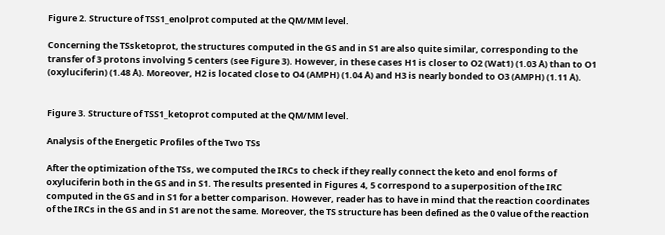Figure 2. Structure of TSS1_enolprot computed at the QM/MM level.

Concerning the TSsketoprot, the structures computed in the GS and in S1 are also quite similar, corresponding to the transfer of 3 protons involving 5 centers (see Figure 3). However, in these cases H1 is closer to O2 (Wat1) (1.03 Å) than to O1 (oxyluciferin) (1.48 Å). Moreover, H2 is located close to O4 (AMPH) (1.04 Å) and H3 is nearly bonded to O3 (AMPH) (1.11 Å).


Figure 3. Structure of TSS1_ketoprot computed at the QM/MM level.

Analysis of the Energetic Profiles of the Two TSs

After the optimization of the TSs, we computed the IRCs to check if they really connect the keto and enol forms of oxyluciferin both in the GS and in S1. The results presented in Figures 4, 5 correspond to a superposition of the IRC computed in the GS and in S1 for a better comparison. However, reader has to have in mind that the reaction coordinates of the IRCs in the GS and in S1 are not the same. Moreover, the TS structure has been defined as the 0 value of the reaction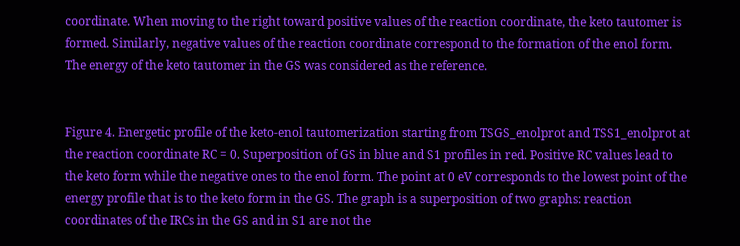coordinate. When moving to the right toward positive values of the reaction coordinate, the keto tautomer is formed. Similarly, negative values of the reaction coordinate correspond to the formation of the enol form. The energy of the keto tautomer in the GS was considered as the reference.


Figure 4. Energetic profile of the keto-enol tautomerization starting from TSGS_enolprot and TSS1_enolprot at the reaction coordinate RC = 0. Superposition of GS in blue and S1 profiles in red. Positive RC values lead to the keto form while the negative ones to the enol form. The point at 0 eV corresponds to the lowest point of the energy profile that is to the keto form in the GS. The graph is a superposition of two graphs: reaction coordinates of the IRCs in the GS and in S1 are not the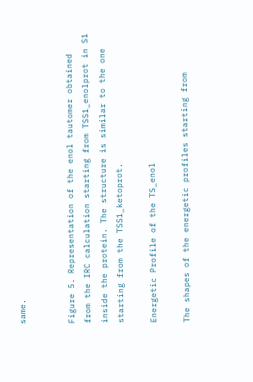same.


Figure 5. Representation of the enol tautomer obtained from the IRC calculation starting from TSS1_enolprot in S1 inside the protein. The structure is similar to the one starting from the TSS1_ketoprot.

Energetic Profile of the TS_enol

The shapes of the energetic profiles starting from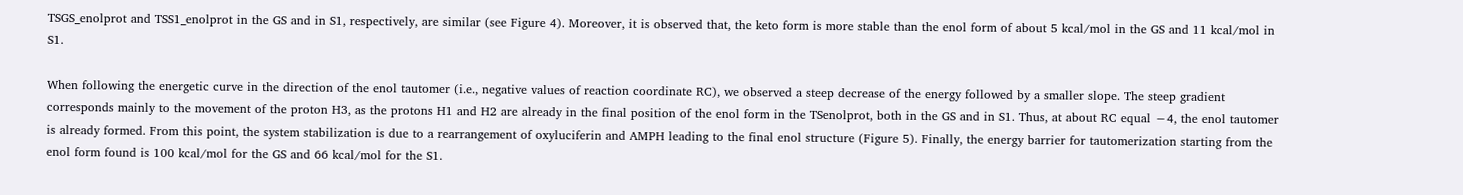TSGS_enolprot and TSS1_enolprot in the GS and in S1, respectively, are similar (see Figure 4). Moreover, it is observed that, the keto form is more stable than the enol form of about 5 kcal/mol in the GS and 11 kcal/mol in S1.

When following the energetic curve in the direction of the enol tautomer (i.e., negative values of reaction coordinate RC), we observed a steep decrease of the energy followed by a smaller slope. The steep gradient corresponds mainly to the movement of the proton H3, as the protons H1 and H2 are already in the final position of the enol form in the TSenolprot, both in the GS and in S1. Thus, at about RC equal −4, the enol tautomer is already formed. From this point, the system stabilization is due to a rearrangement of oxyluciferin and AMPH leading to the final enol structure (Figure 5). Finally, the energy barrier for tautomerization starting from the enol form found is 100 kcal/mol for the GS and 66 kcal/mol for the S1.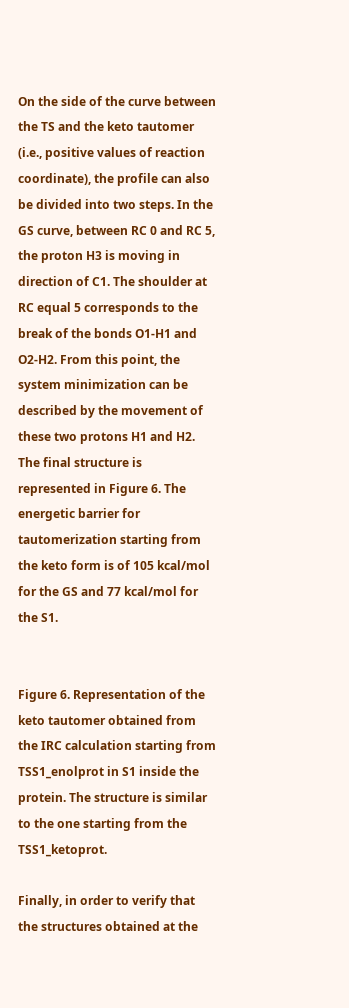On the side of the curve between the TS and the keto tautomer (i.e., positive values of reaction coordinate), the profile can also be divided into two steps. In the GS curve, between RC 0 and RC 5, the proton H3 is moving in direction of C1. The shoulder at RC equal 5 corresponds to the break of the bonds O1-H1 and O2-H2. From this point, the system minimization can be described by the movement of these two protons H1 and H2. The final structure is represented in Figure 6. The energetic barrier for tautomerization starting from the keto form is of 105 kcal/mol for the GS and 77 kcal/mol for the S1.


Figure 6. Representation of the keto tautomer obtained from the IRC calculation starting from TSS1_enolprot in S1 inside the protein. The structure is similar to the one starting from the TSS1_ketoprot.

Finally, in order to verify that the structures obtained at the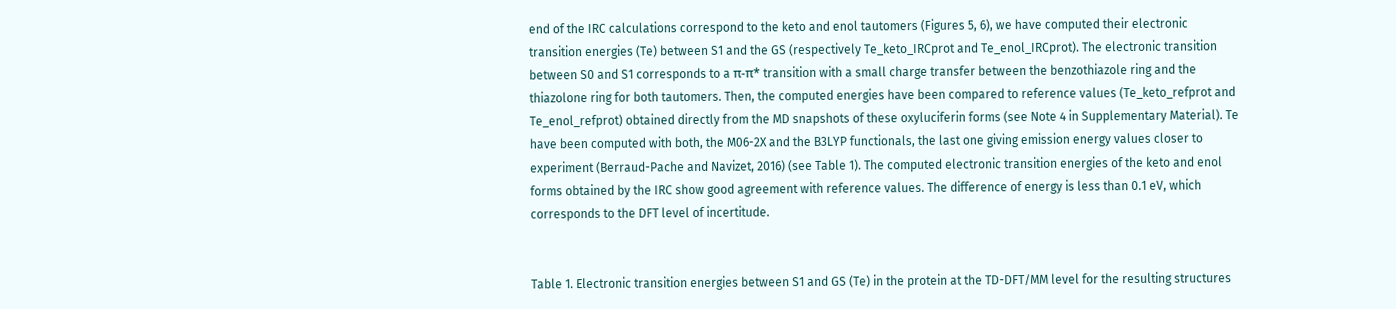end of the IRC calculations correspond to the keto and enol tautomers (Figures 5, 6), we have computed their electronic transition energies (Te) between S1 and the GS (respectively Te_keto_IRCprot and Te_enol_IRCprot). The electronic transition between S0 and S1 corresponds to a π-π* transition with a small charge transfer between the benzothiazole ring and the thiazolone ring for both tautomers. Then, the computed energies have been compared to reference values (Te_keto_refprot and Te_enol_refprot) obtained directly from the MD snapshots of these oxyluciferin forms (see Note 4 in Supplementary Material). Te have been computed with both, the M06-2X and the B3LYP functionals, the last one giving emission energy values closer to experiment (Berraud-Pache and Navizet, 2016) (see Table 1). The computed electronic transition energies of the keto and enol forms obtained by the IRC show good agreement with reference values. The difference of energy is less than 0.1 eV, which corresponds to the DFT level of incertitude.


Table 1. Electronic transition energies between S1 and GS (Te) in the protein at the TD-DFT/MM level for the resulting structures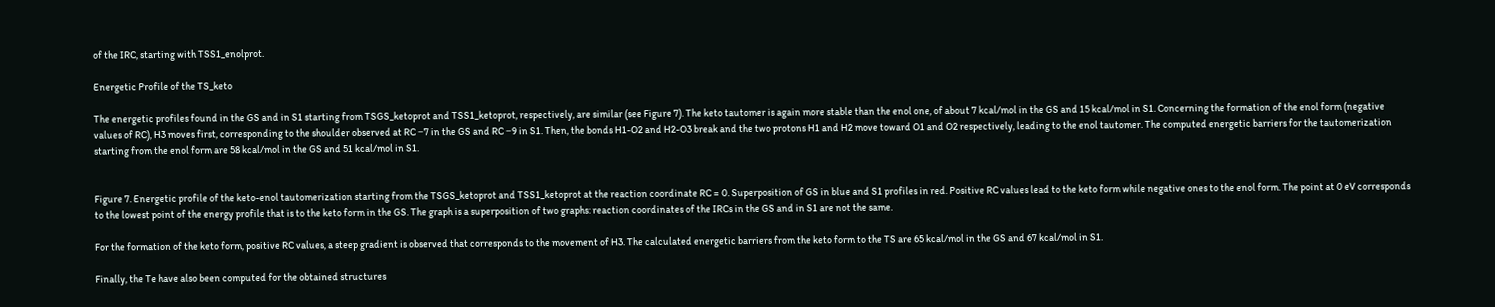of the IRC, starting with TSS1_enolprot.

Energetic Profile of the TS_keto

The energetic profiles found in the GS and in S1 starting from TSGS_ketoprot and TSS1_ketoprot, respectively, are similar (see Figure 7). The keto tautomer is again more stable than the enol one, of about 7 kcal/mol in the GS and 15 kcal/mol in S1. Concerning the formation of the enol form (negative values of RC), H3 moves first, corresponding to the shoulder observed at RC −7 in the GS and RC −9 in S1. Then, the bonds H1-O2 and H2-O3 break and the two protons H1 and H2 move toward O1 and O2 respectively, leading to the enol tautomer. The computed energetic barriers for the tautomerization starting from the enol form are 58 kcal/mol in the GS and 51 kcal/mol in S1.


Figure 7. Energetic profile of the keto-enol tautomerization starting from the TSGS_ketoprot and TSS1_ketoprot at the reaction coordinate RC = 0. Superposition of GS in blue and S1 profiles in red. Positive RC values lead to the keto form while negative ones to the enol form. The point at 0 eV corresponds to the lowest point of the energy profile that is to the keto form in the GS. The graph is a superposition of two graphs: reaction coordinates of the IRCs in the GS and in S1 are not the same.

For the formation of the keto form, positive RC values, a steep gradient is observed that corresponds to the movement of H3. The calculated energetic barriers from the keto form to the TS are 65 kcal/mol in the GS and 67 kcal/mol in S1.

Finally, the Te have also been computed for the obtained structures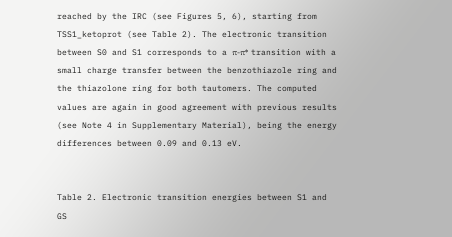reached by the IRC (see Figures 5, 6), starting from TSS1_ketoprot (see Table 2). The electronic transition between S0 and S1 corresponds to a π-π* transition with a small charge transfer between the benzothiazole ring and the thiazolone ring for both tautomers. The computed values are again in good agreement with previous results (see Note 4 in Supplementary Material), being the energy differences between 0.09 and 0.13 eV.


Table 2. Electronic transition energies between S1 and GS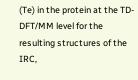(Te) in the protein at the TD-DFT/MM level for the resulting structures of the IRC,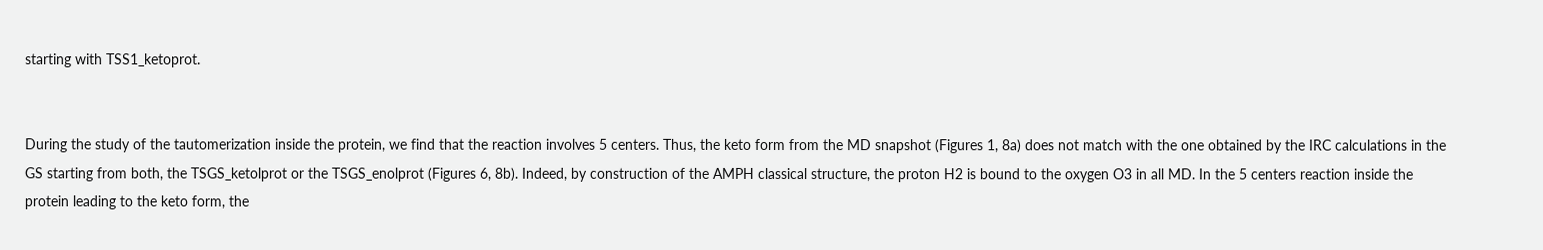starting with TSS1_ketoprot.


During the study of the tautomerization inside the protein, we find that the reaction involves 5 centers. Thus, the keto form from the MD snapshot (Figures 1, 8a) does not match with the one obtained by the IRC calculations in the GS starting from both, the TSGS_ketolprot or the TSGS_enolprot (Figures 6, 8b). Indeed, by construction of the AMPH classical structure, the proton H2 is bound to the oxygen O3 in all MD. In the 5 centers reaction inside the protein leading to the keto form, the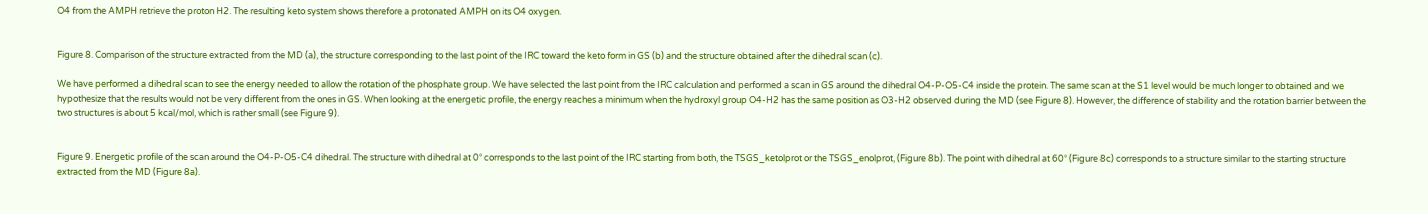O4 from the AMPH retrieve the proton H2. The resulting keto system shows therefore a protonated AMPH on its O4 oxygen.


Figure 8. Comparison of the structure extracted from the MD (a), the structure corresponding to the last point of the IRC toward the keto form in GS (b) and the structure obtained after the dihedral scan (c).

We have performed a dihedral scan to see the energy needed to allow the rotation of the phosphate group. We have selected the last point from the IRC calculation and performed a scan in GS around the dihedral O4-P-O5-C4 inside the protein. The same scan at the S1 level would be much longer to obtained and we hypothesize that the results would not be very different from the ones in GS. When looking at the energetic profile, the energy reaches a minimum when the hydroxyl group O4-H2 has the same position as O3-H2 observed during the MD (see Figure 8). However, the difference of stability and the rotation barrier between the two structures is about 5 kcal/mol, which is rather small (see Figure 9).


Figure 9. Energetic profile of the scan around the O4-P-O5-C4 dihedral. The structure with dihedral at 0° corresponds to the last point of the IRC starting from both, the TSGS_ketolprot or the TSGS_enolprot, (Figure 8b). The point with dihedral at 60° (Figure 8c) corresponds to a structure similar to the starting structure extracted from the MD (Figure 8a).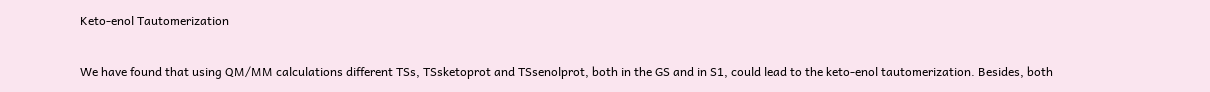Keto-enol Tautomerization

We have found that using QM/MM calculations different TSs, TSsketoprot and TSsenolprot, both in the GS and in S1, could lead to the keto-enol tautomerization. Besides, both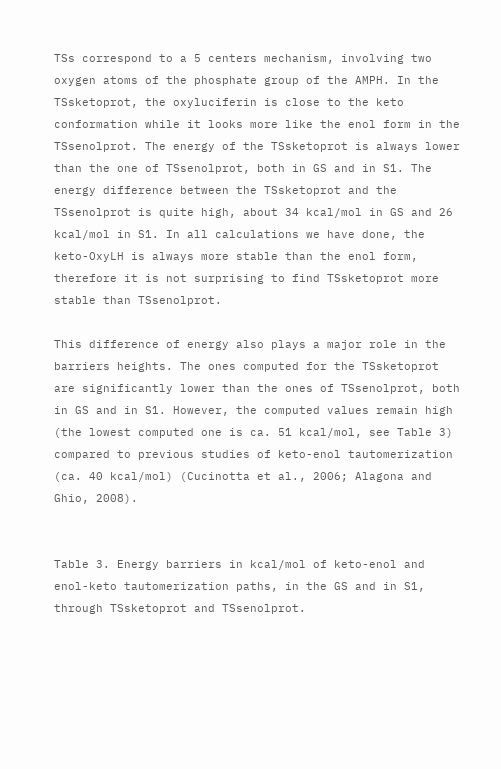TSs correspond to a 5 centers mechanism, involving two oxygen atoms of the phosphate group of the AMPH. In the TSsketoprot, the oxyluciferin is close to the keto conformation while it looks more like the enol form in the TSsenolprot. The energy of the TSsketoprot is always lower than the one of TSsenolprot, both in GS and in S1. The energy difference between the TSsketoprot and the TSsenolprot is quite high, about 34 kcal/mol in GS and 26 kcal/mol in S1. In all calculations we have done, the keto-OxyLH is always more stable than the enol form, therefore it is not surprising to find TSsketoprot more stable than TSsenolprot.

This difference of energy also plays a major role in the barriers heights. The ones computed for the TSsketoprot are significantly lower than the ones of TSsenolprot, both in GS and in S1. However, the computed values remain high (the lowest computed one is ca. 51 kcal/mol, see Table 3) compared to previous studies of keto-enol tautomerization (ca. 40 kcal/mol) (Cucinotta et al., 2006; Alagona and Ghio, 2008).


Table 3. Energy barriers in kcal/mol of keto-enol and enol-keto tautomerization paths, in the GS and in S1, through TSsketoprot and TSsenolprot.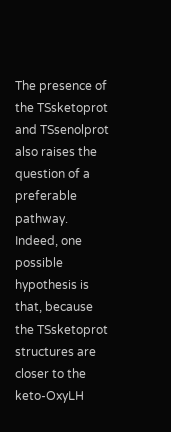The presence of the TSsketoprot and TSsenolprot also raises the question of a preferable pathway. Indeed, one possible hypothesis is that, because the TSsketoprot structures are closer to the keto-OxyLH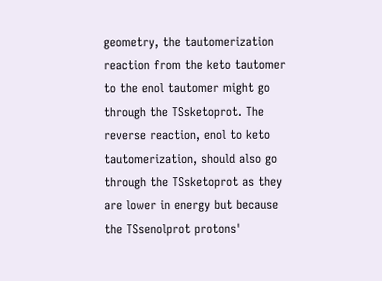geometry, the tautomerization reaction from the keto tautomer to the enol tautomer might go through the TSsketoprot. The reverse reaction, enol to keto tautomerization, should also go through the TSsketoprot as they are lower in energy but because the TSsenolprot protons'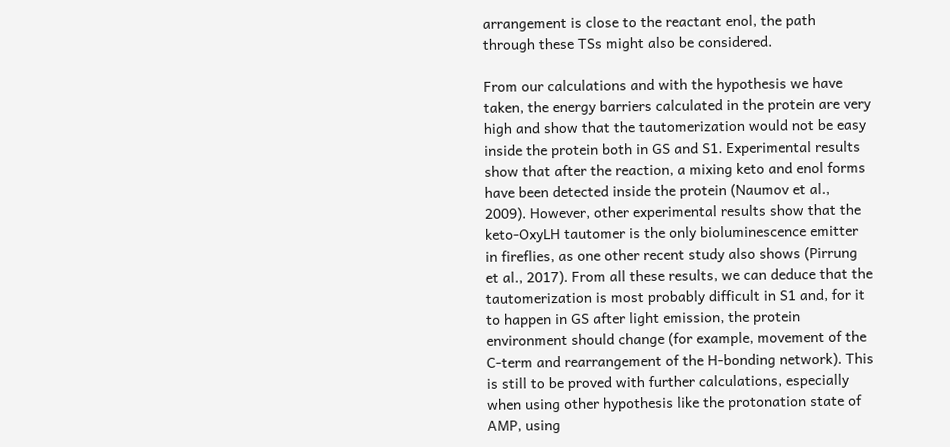arrangement is close to the reactant enol, the path through these TSs might also be considered.

From our calculations and with the hypothesis we have taken, the energy barriers calculated in the protein are very high and show that the tautomerization would not be easy inside the protein both in GS and S1. Experimental results show that after the reaction, a mixing keto and enol forms have been detected inside the protein (Naumov et al., 2009). However, other experimental results show that the keto-OxyLH tautomer is the only bioluminescence emitter in fireflies, as one other recent study also shows (Pirrung et al., 2017). From all these results, we can deduce that the tautomerization is most probably difficult in S1 and, for it to happen in GS after light emission, the protein environment should change (for example, movement of the C-term and rearrangement of the H-bonding network). This is still to be proved with further calculations, especially when using other hypothesis like the protonation state of AMP, using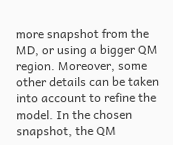more snapshot from the MD, or using a bigger QM region. Moreover, some other details can be taken into account to refine the model. In the chosen snapshot, the QM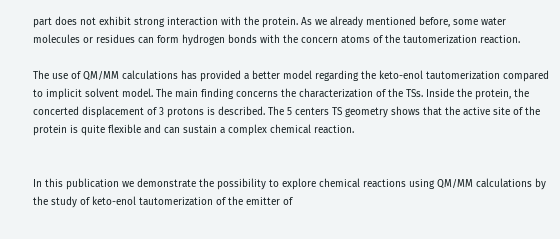part does not exhibit strong interaction with the protein. As we already mentioned before, some water molecules or residues can form hydrogen bonds with the concern atoms of the tautomerization reaction.

The use of QM/MM calculations has provided a better model regarding the keto-enol tautomerization compared to implicit solvent model. The main finding concerns the characterization of the TSs. Inside the protein, the concerted displacement of 3 protons is described. The 5 centers TS geometry shows that the active site of the protein is quite flexible and can sustain a complex chemical reaction.


In this publication we demonstrate the possibility to explore chemical reactions using QM/MM calculations by the study of keto-enol tautomerization of the emitter of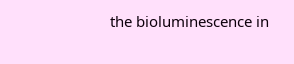the bioluminescence in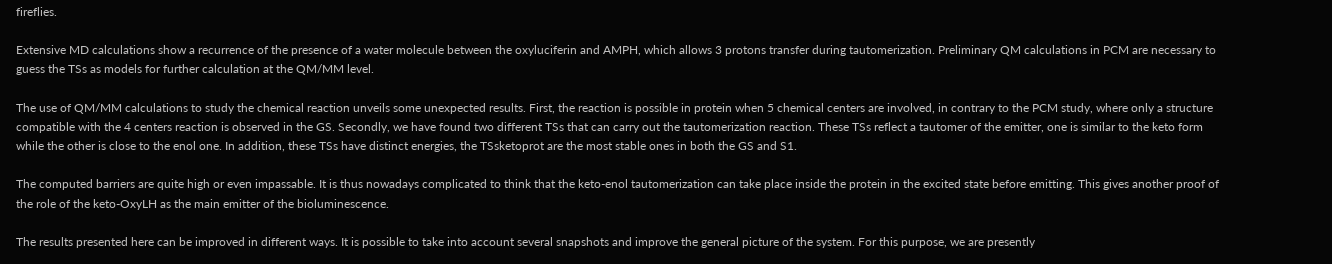fireflies.

Extensive MD calculations show a recurrence of the presence of a water molecule between the oxyluciferin and AMPH, which allows 3 protons transfer during tautomerization. Preliminary QM calculations in PCM are necessary to guess the TSs as models for further calculation at the QM/MM level.

The use of QM/MM calculations to study the chemical reaction unveils some unexpected results. First, the reaction is possible in protein when 5 chemical centers are involved, in contrary to the PCM study, where only a structure compatible with the 4 centers reaction is observed in the GS. Secondly, we have found two different TSs that can carry out the tautomerization reaction. These TSs reflect a tautomer of the emitter, one is similar to the keto form while the other is close to the enol one. In addition, these TSs have distinct energies, the TSsketoprot are the most stable ones in both the GS and S1.

The computed barriers are quite high or even impassable. It is thus nowadays complicated to think that the keto-enol tautomerization can take place inside the protein in the excited state before emitting. This gives another proof of the role of the keto-OxyLH as the main emitter of the bioluminescence.

The results presented here can be improved in different ways. It is possible to take into account several snapshots and improve the general picture of the system. For this purpose, we are presently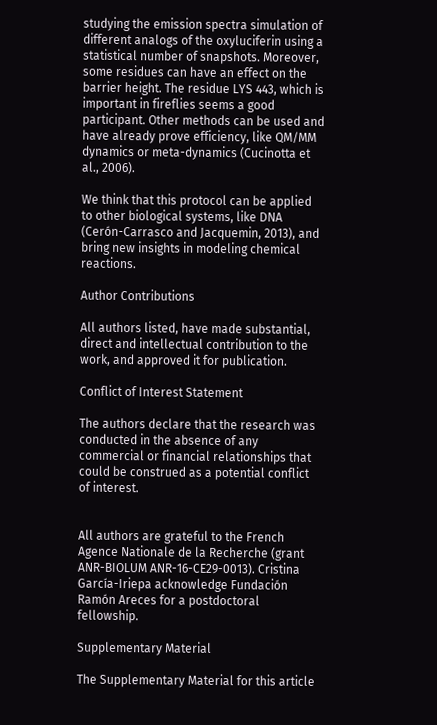studying the emission spectra simulation of different analogs of the oxyluciferin using a statistical number of snapshots. Moreover, some residues can have an effect on the barrier height. The residue LYS 443, which is important in fireflies seems a good participant. Other methods can be used and have already prove efficiency, like QM/MM dynamics or meta-dynamics (Cucinotta et al., 2006).

We think that this protocol can be applied to other biological systems, like DNA (Cerón-Carrasco and Jacquemin, 2013), and bring new insights in modeling chemical reactions.

Author Contributions

All authors listed, have made substantial, direct and intellectual contribution to the work, and approved it for publication.

Conflict of Interest Statement

The authors declare that the research was conducted in the absence of any commercial or financial relationships that could be construed as a potential conflict of interest.


All authors are grateful to the French Agence Nationale de la Recherche (grant ANR-BIOLUM ANR-16-CE29-0013). Cristina García-Iriepa acknowledge Fundación Ramón Areces for a postdoctoral fellowship.

Supplementary Material

The Supplementary Material for this article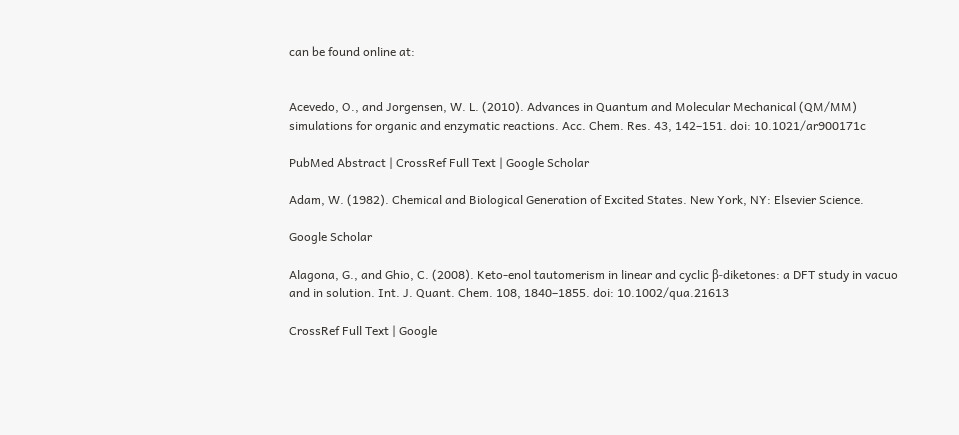can be found online at:


Acevedo, O., and Jorgensen, W. L. (2010). Advances in Quantum and Molecular Mechanical (QM/MM) simulations for organic and enzymatic reactions. Acc. Chem. Res. 43, 142–151. doi: 10.1021/ar900171c

PubMed Abstract | CrossRef Full Text | Google Scholar

Adam, W. (1982). Chemical and Biological Generation of Excited States. New York, NY: Elsevier Science.

Google Scholar

Alagona, G., and Ghio, C. (2008). Keto-enol tautomerism in linear and cyclic β-diketones: a DFT study in vacuo and in solution. Int. J. Quant. Chem. 108, 1840–1855. doi: 10.1002/qua.21613

CrossRef Full Text | Google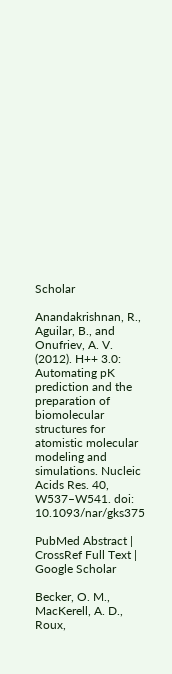Scholar

Anandakrishnan, R., Aguilar, B., and Onufriev, A. V. (2012). H++ 3.0: Automating pK prediction and the preparation of biomolecular structures for atomistic molecular modeling and simulations. Nucleic Acids Res. 40, W537–W541. doi: 10.1093/nar/gks375

PubMed Abstract | CrossRef Full Text | Google Scholar

Becker, O. M., MacKerell, A. D., Roux,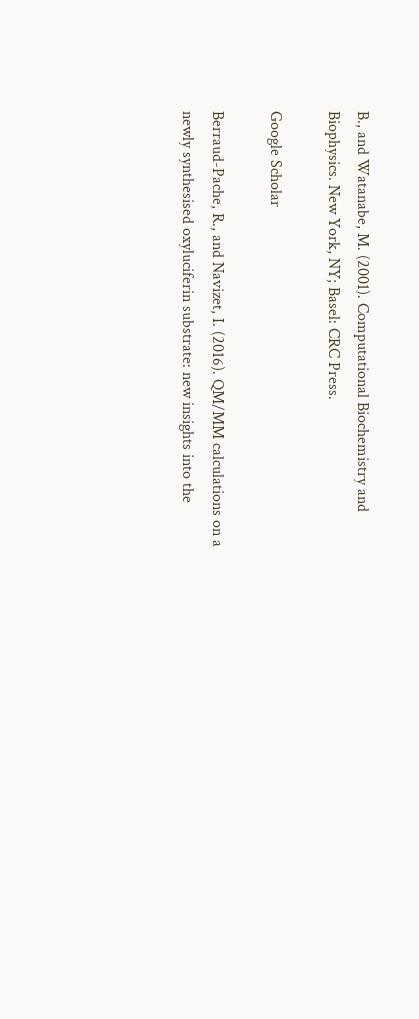B., and Watanabe, M. (2001). Computational Biochemistry and Biophysics. New York, NY; Basel: CRC Press.

Google Scholar

Berraud-Pache, R., and Navizet, I. (2016). QM/MM calculations on a newly synthesised oxyluciferin substrate: new insights into the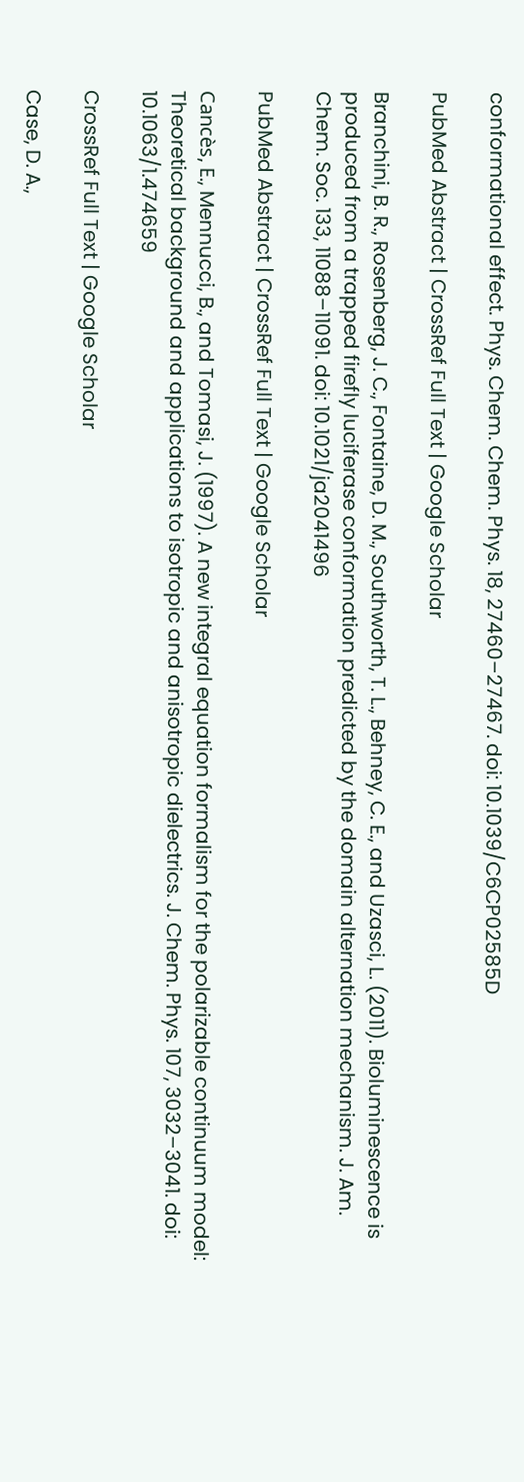conformational effect. Phys. Chem. Chem. Phys. 18, 27460–27467. doi: 10.1039/C6CP02585D

PubMed Abstract | CrossRef Full Text | Google Scholar

Branchini, B. R., Rosenberg, J. C., Fontaine, D. M., Southworth, T. L., Behney, C. E., and Uzasci, L. (2011). Bioluminescence is produced from a trapped firefly luciferase conformation predicted by the domain alternation mechanism. J. Am. Chem. Soc. 133, 11088–11091. doi: 10.1021/ja2041496

PubMed Abstract | CrossRef Full Text | Google Scholar

Cancès, E., Mennucci, B., and Tomasi, J. (1997). A new integral equation formalism for the polarizable continuum model: Theoretical background and applications to isotropic and anisotropic dielectrics. J. Chem. Phys. 107, 3032–3041. doi: 10.1063/1.474659

CrossRef Full Text | Google Scholar

Case, D. A.,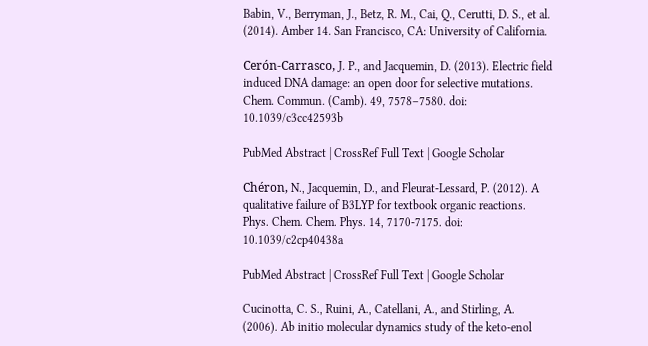Babin, V., Berryman, J., Betz, R. M., Cai, Q., Cerutti, D. S., et al. (2014). Amber 14. San Francisco, CA: University of California.

Cerón-Carrasco, J. P., and Jacquemin, D. (2013). Electric field induced DNA damage: an open door for selective mutations. Chem. Commun. (Camb). 49, 7578–7580. doi: 10.1039/c3cc42593b

PubMed Abstract | CrossRef Full Text | Google Scholar

Chéron, N., Jacquemin, D., and Fleurat-Lessard, P. (2012). A qualitative failure of B3LYP for textbook organic reactions. Phys. Chem. Chem. Phys. 14, 7170-7175. doi: 10.1039/c2cp40438a

PubMed Abstract | CrossRef Full Text | Google Scholar

Cucinotta, C. S., Ruini, A., Catellani, A., and Stirling, A. (2006). Ab initio molecular dynamics study of the keto-enol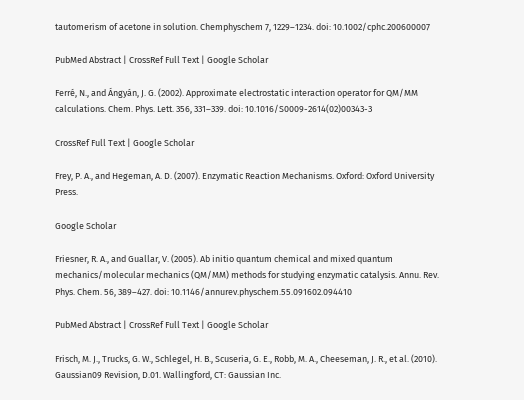tautomerism of acetone in solution. Chemphyschem 7, 1229–1234. doi: 10.1002/cphc.200600007

PubMed Abstract | CrossRef Full Text | Google Scholar

Ferré, N., and Ángyán, J. G. (2002). Approximate electrostatic interaction operator for QM/MM calculations. Chem. Phys. Lett. 356, 331–339. doi: 10.1016/S0009-2614(02)00343-3

CrossRef Full Text | Google Scholar

Frey, P. A., and Hegeman, A. D. (2007). Enzymatic Reaction Mechanisms. Oxford: Oxford University Press.

Google Scholar

Friesner, R. A., and Guallar, V. (2005). Ab initio quantum chemical and mixed quantum mechanics/molecular mechanics (QM/MM) methods for studying enzymatic catalysis. Annu. Rev. Phys. Chem. 56, 389–427. doi: 10.1146/annurev.physchem.55.091602.094410

PubMed Abstract | CrossRef Full Text | Google Scholar

Frisch, M. J., Trucks, G. W., Schlegel, H. B., Scuseria, G. E., Robb, M. A., Cheeseman, J. R., et al. (2010). Gaussian09 Revision, D.01. Wallingford, CT: Gaussian Inc.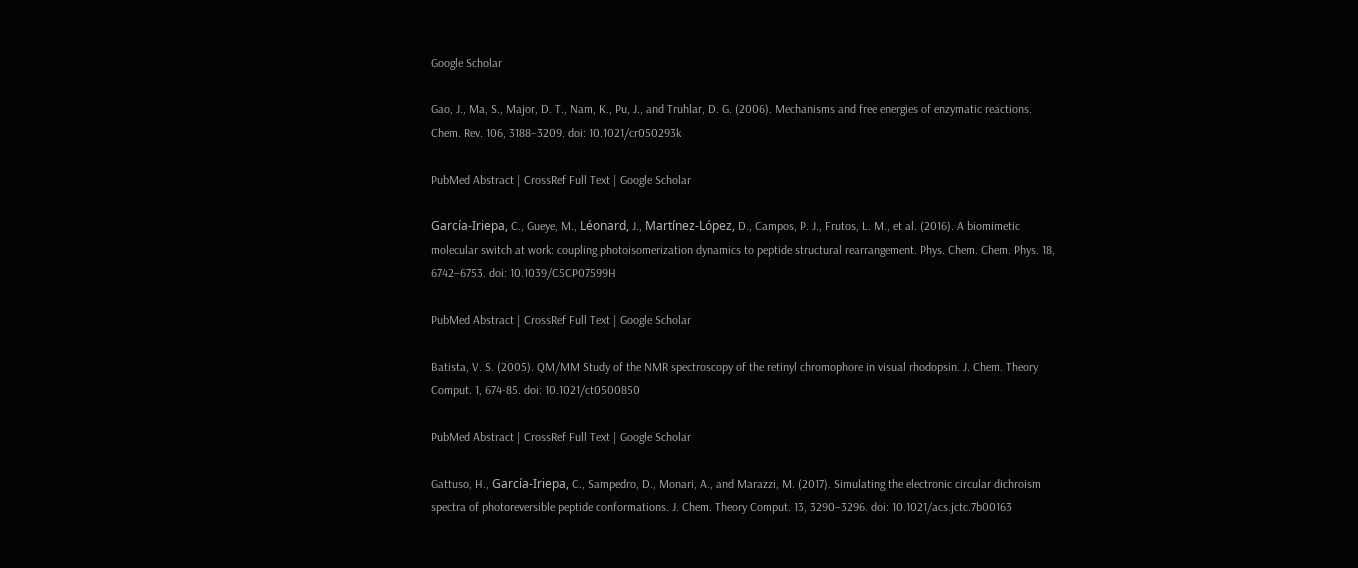Google Scholar

Gao, J., Ma, S., Major, D. T., Nam, K., Pu, J., and Truhlar, D. G. (2006). Mechanisms and free energies of enzymatic reactions. Chem. Rev. 106, 3188–3209. doi: 10.1021/cr050293k

PubMed Abstract | CrossRef Full Text | Google Scholar

García-Iriepa, C., Gueye, M., Léonard, J., Martínez-López, D., Campos, P. J., Frutos, L. M., et al. (2016). A biomimetic molecular switch at work: coupling photoisomerization dynamics to peptide structural rearrangement. Phys. Chem. Chem. Phys. 18, 6742–6753. doi: 10.1039/C5CP07599H

PubMed Abstract | CrossRef Full Text | Google Scholar

Batista, V. S. (2005). QM/MM Study of the NMR spectroscopy of the retinyl chromophore in visual rhodopsin. J. Chem. Theory Comput. 1, 674-85. doi: 10.1021/ct0500850

PubMed Abstract | CrossRef Full Text | Google Scholar

Gattuso, H., García-Iriepa, C., Sampedro, D., Monari, A., and Marazzi, M. (2017). Simulating the electronic circular dichroism spectra of photoreversible peptide conformations. J. Chem. Theory Comput. 13, 3290–3296. doi: 10.1021/acs.jctc.7b00163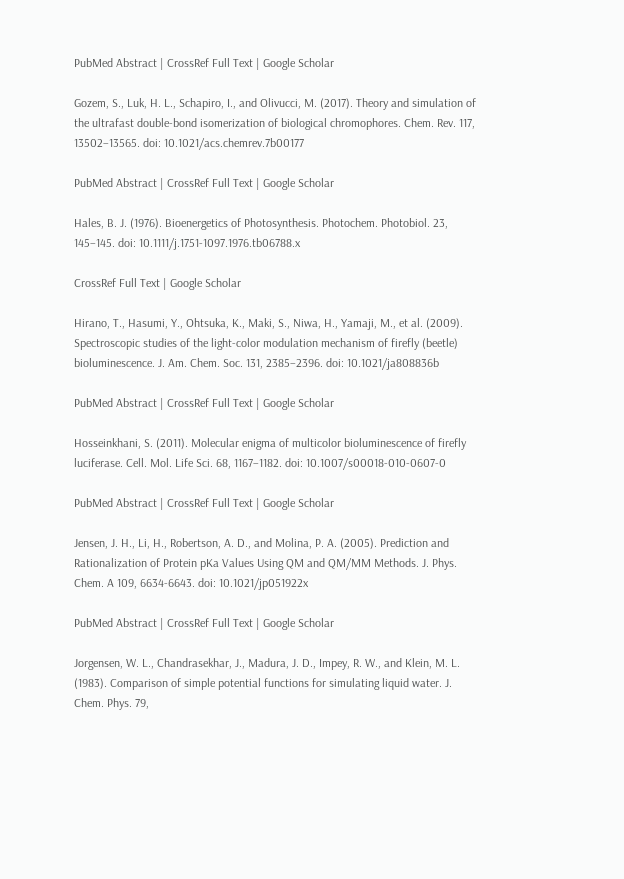PubMed Abstract | CrossRef Full Text | Google Scholar

Gozem, S., Luk, H. L., Schapiro, I., and Olivucci, M. (2017). Theory and simulation of the ultrafast double-bond isomerization of biological chromophores. Chem. Rev. 117, 13502–13565. doi: 10.1021/acs.chemrev.7b00177

PubMed Abstract | CrossRef Full Text | Google Scholar

Hales, B. J. (1976). Bioenergetics of Photosynthesis. Photochem. Photobiol. 23, 145–145. doi: 10.1111/j.1751-1097.1976.tb06788.x

CrossRef Full Text | Google Scholar

Hirano, T., Hasumi, Y., Ohtsuka, K., Maki, S., Niwa, H., Yamaji, M., et al. (2009). Spectroscopic studies of the light-color modulation mechanism of firefly (beetle) bioluminescence. J. Am. Chem. Soc. 131, 2385–2396. doi: 10.1021/ja808836b

PubMed Abstract | CrossRef Full Text | Google Scholar

Hosseinkhani, S. (2011). Molecular enigma of multicolor bioluminescence of firefly luciferase. Cell. Mol. Life Sci. 68, 1167–1182. doi: 10.1007/s00018-010-0607-0

PubMed Abstract | CrossRef Full Text | Google Scholar

Jensen, J. H., Li, H., Robertson, A. D., and Molina, P. A. (2005). Prediction and Rationalization of Protein pKa Values Using QM and QM/MM Methods. J. Phys. Chem. A 109, 6634-6643. doi: 10.1021/jp051922x

PubMed Abstract | CrossRef Full Text | Google Scholar

Jorgensen, W. L., Chandrasekhar, J., Madura, J. D., Impey, R. W., and Klein, M. L. (1983). Comparison of simple potential functions for simulating liquid water. J. Chem. Phys. 79,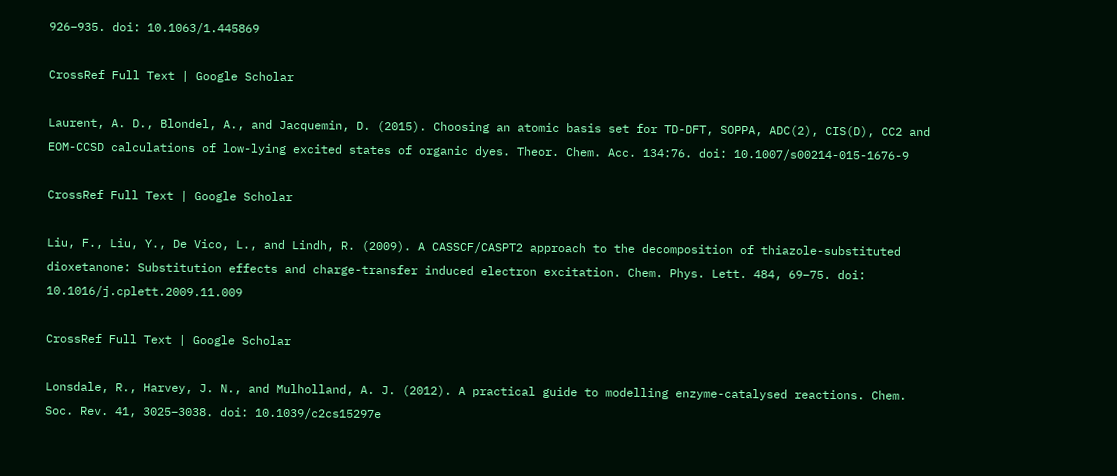926–935. doi: 10.1063/1.445869

CrossRef Full Text | Google Scholar

Laurent, A. D., Blondel, A., and Jacquemin, D. (2015). Choosing an atomic basis set for TD-DFT, SOPPA, ADC(2), CIS(D), CC2 and EOM-CCSD calculations of low-lying excited states of organic dyes. Theor. Chem. Acc. 134:76. doi: 10.1007/s00214-015-1676-9

CrossRef Full Text | Google Scholar

Liu, F., Liu, Y., De Vico, L., and Lindh, R. (2009). A CASSCF/CASPT2 approach to the decomposition of thiazole-substituted dioxetanone: Substitution effects and charge-transfer induced electron excitation. Chem. Phys. Lett. 484, 69–75. doi: 10.1016/j.cplett.2009.11.009

CrossRef Full Text | Google Scholar

Lonsdale, R., Harvey, J. N., and Mulholland, A. J. (2012). A practical guide to modelling enzyme-catalysed reactions. Chem. Soc. Rev. 41, 3025–3038. doi: 10.1039/c2cs15297e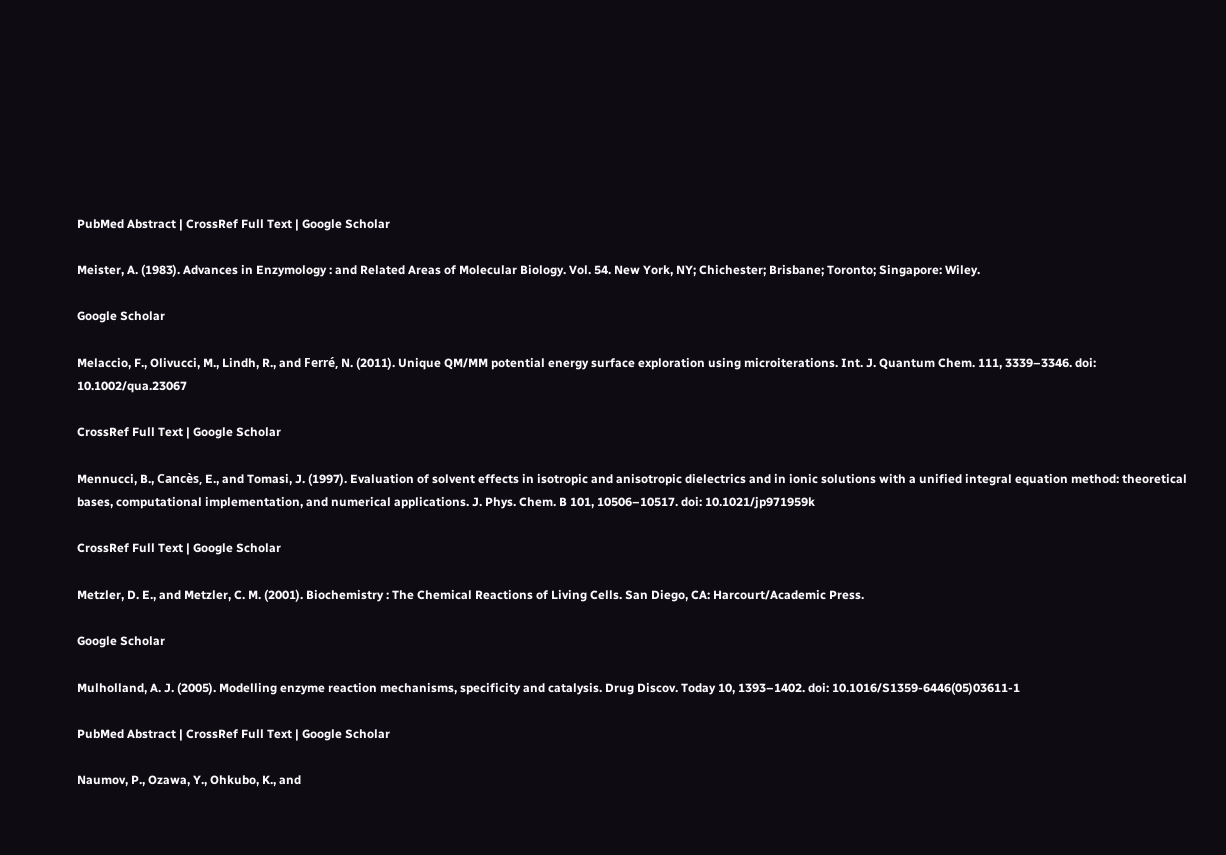PubMed Abstract | CrossRef Full Text | Google Scholar

Meister, A. (1983). Advances in Enzymology : and Related Areas of Molecular Biology. Vol. 54. New York, NY; Chichester; Brisbane; Toronto; Singapore: Wiley.

Google Scholar

Melaccio, F., Olivucci, M., Lindh, R., and Ferré, N. (2011). Unique QM/MM potential energy surface exploration using microiterations. Int. J. Quantum Chem. 111, 3339–3346. doi: 10.1002/qua.23067

CrossRef Full Text | Google Scholar

Mennucci, B., Cancès, E., and Tomasi, J. (1997). Evaluation of solvent effects in isotropic and anisotropic dielectrics and in ionic solutions with a unified integral equation method: theoretical bases, computational implementation, and numerical applications. J. Phys. Chem. B 101, 10506–10517. doi: 10.1021/jp971959k

CrossRef Full Text | Google Scholar

Metzler, D. E., and Metzler, C. M. (2001). Biochemistry : The Chemical Reactions of Living Cells. San Diego, CA: Harcourt/Academic Press.

Google Scholar

Mulholland, A. J. (2005). Modelling enzyme reaction mechanisms, specificity and catalysis. Drug Discov. Today 10, 1393–1402. doi: 10.1016/S1359-6446(05)03611-1

PubMed Abstract | CrossRef Full Text | Google Scholar

Naumov, P., Ozawa, Y., Ohkubo, K., and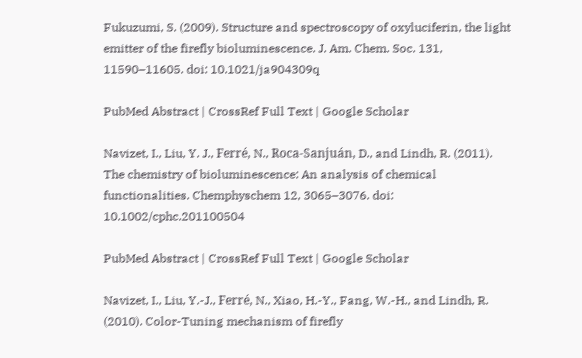Fukuzumi, S. (2009). Structure and spectroscopy of oxyluciferin, the light emitter of the firefly bioluminescence. J. Am. Chem. Soc. 131, 11590–11605. doi: 10.1021/ja904309q

PubMed Abstract | CrossRef Full Text | Google Scholar

Navizet, I., Liu, Y. J., Ferré, N., Roca-Sanjuán, D., and Lindh, R. (2011). The chemistry of bioluminescence: An analysis of chemical functionalities. Chemphyschem 12, 3065–3076. doi: 10.1002/cphc.201100504

PubMed Abstract | CrossRef Full Text | Google Scholar

Navizet, I., Liu, Y.-J., Ferré, N., Xiao, H.-Y., Fang, W.-H., and Lindh, R. (2010). Color-Tuning mechanism of firefly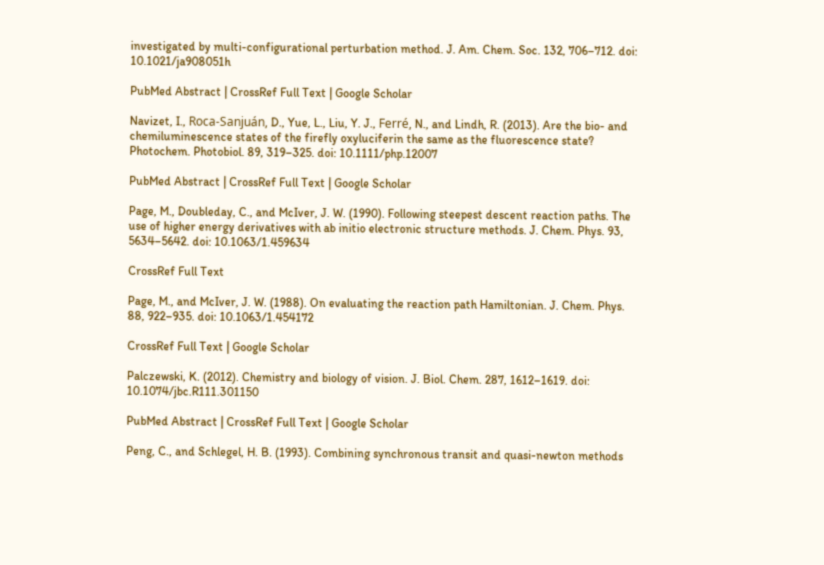investigated by multi-configurational perturbation method. J. Am. Chem. Soc. 132, 706–712. doi: 10.1021/ja908051h

PubMed Abstract | CrossRef Full Text | Google Scholar

Navizet, I., Roca-Sanjuán, D., Yue, L., Liu, Y. J., Ferré, N., and Lindh, R. (2013). Are the bio- and chemiluminescence states of the firefly oxyluciferin the same as the fluorescence state? Photochem. Photobiol. 89, 319–325. doi: 10.1111/php.12007

PubMed Abstract | CrossRef Full Text | Google Scholar

Page, M., Doubleday, C., and McIver, J. W. (1990). Following steepest descent reaction paths. The use of higher energy derivatives with ab initio electronic structure methods. J. Chem. Phys. 93, 5634–5642. doi: 10.1063/1.459634

CrossRef Full Text

Page, M., and McIver, J. W. (1988). On evaluating the reaction path Hamiltonian. J. Chem. Phys. 88, 922–935. doi: 10.1063/1.454172

CrossRef Full Text | Google Scholar

Palczewski, K. (2012). Chemistry and biology of vision. J. Biol. Chem. 287, 1612–1619. doi: 10.1074/jbc.R111.301150

PubMed Abstract | CrossRef Full Text | Google Scholar

Peng, C., and Schlegel, H. B. (1993). Combining synchronous transit and quasi-newton methods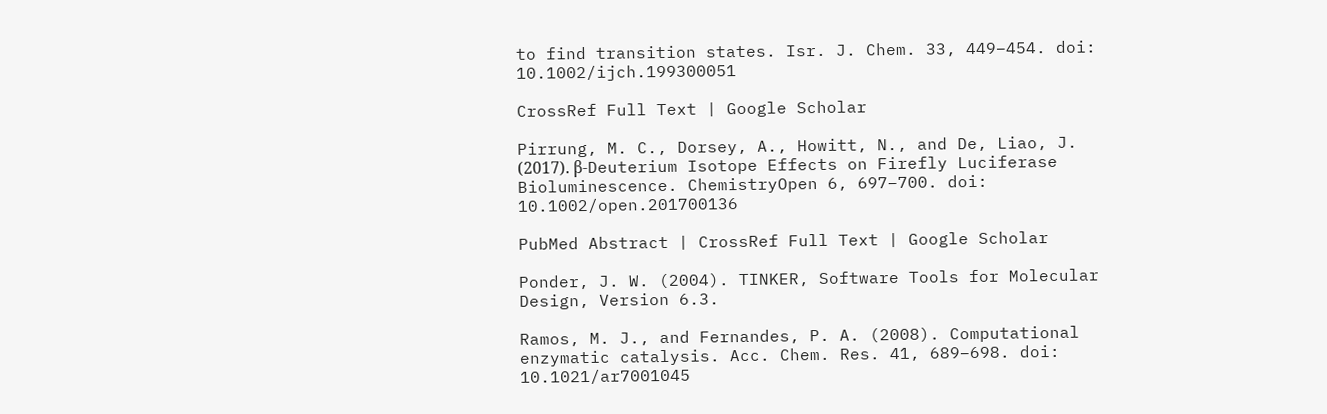to find transition states. Isr. J. Chem. 33, 449–454. doi: 10.1002/ijch.199300051

CrossRef Full Text | Google Scholar

Pirrung, M. C., Dorsey, A., Howitt, N., and De, Liao, J. (2017). β-Deuterium Isotope Effects on Firefly Luciferase Bioluminescence. ChemistryOpen 6, 697–700. doi: 10.1002/open.201700136

PubMed Abstract | CrossRef Full Text | Google Scholar

Ponder, J. W. (2004). TINKER, Software Tools for Molecular Design, Version 6.3.

Ramos, M. J., and Fernandes, P. A. (2008). Computational enzymatic catalysis. Acc. Chem. Res. 41, 689–698. doi: 10.1021/ar7001045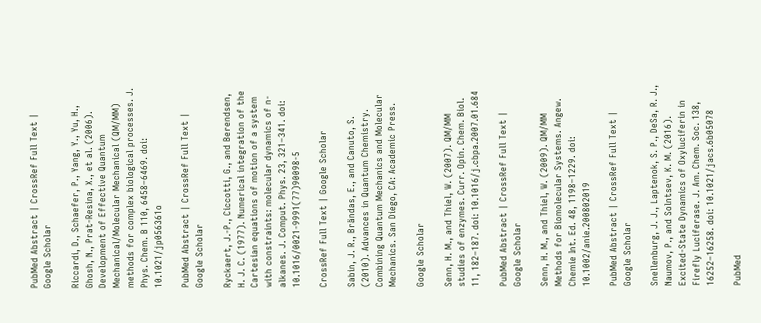PubMed Abstract | CrossRef Full Text | Google Scholar

Riccardi, D., Schaefer, P., Yang, Y., Yu, H., Ghosh, N., Prat-Resina, X., et al. (2006). Development of Effective Quantum Mechanical/Molecular Mechanical (QM/MM) methods for complex biological processes. J. Phys. Chem. B 110, 6458–6469. doi: 10.1021/jp056361o

PubMed Abstract | CrossRef Full Text | Google Scholar

Ryckaert, J.-P., Ciccotti, G., and Berendsen, H. J. C. (1977). Numerical integration of the Cartesian equations of motion of a system with constraints: molecular dynamics of n-alkanes. J. Comput. Phys. 23, 321–341. doi: 10.1016/0021-9991(77)90098-5

CrossRef Full Text | Google Scholar

Sabin, J. R., Brändas, E., and Canuto, S. (2010). Advances in Quantum Chemistry. Combining Quantum Mechanics and Molecular Mechanics. San Diego, CA: Academic Press.

Google Scholar

Senn, H. M., and Thiel, W. (2007). QM/MM studies of enzymes. Curr. Opin. Chem. Biol. 11, 182–187. doi: 10.1016/j.cbpa.2007.01.684

PubMed Abstract | CrossRef Full Text | Google Scholar

Senn, H. M., and Thiel, W. (2009). QM/MM Methods for Biomolecular Systems. Angew. Chemie Int. Ed. 48, 1198–1229. doi: 10.1002/anie.200802019

PubMed Abstract | CrossRef Full Text | Google Scholar

Snellenburg, J. J., Laptenok, S. P., DeSa, R. J., Naumov, P., and Solntsev, K. M. (2016). Excited-State Dynamics of Oxyluciferin in Firefly Luciferase. J. Am. Chem. Soc. 138, 16252–16258. doi: 10.1021/jacs.6b05078

PubMed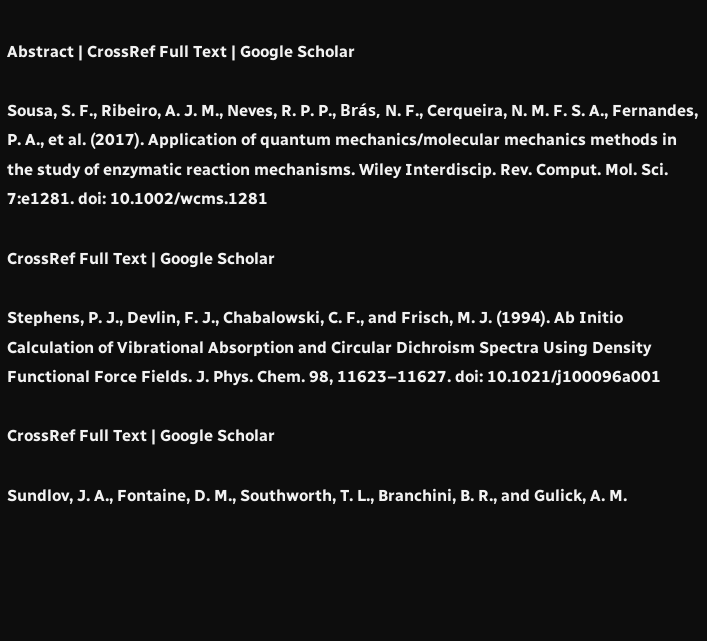Abstract | CrossRef Full Text | Google Scholar

Sousa, S. F., Ribeiro, A. J. M., Neves, R. P. P., Brás, N. F., Cerqueira, N. M. F. S. A., Fernandes, P. A., et al. (2017). Application of quantum mechanics/molecular mechanics methods in the study of enzymatic reaction mechanisms. Wiley Interdiscip. Rev. Comput. Mol. Sci. 7:e1281. doi: 10.1002/wcms.1281

CrossRef Full Text | Google Scholar

Stephens, P. J., Devlin, F. J., Chabalowski, C. F., and Frisch, M. J. (1994). Ab Initio Calculation of Vibrational Absorption and Circular Dichroism Spectra Using Density Functional Force Fields. J. Phys. Chem. 98, 11623–11627. doi: 10.1021/j100096a001

CrossRef Full Text | Google Scholar

Sundlov, J. A., Fontaine, D. M., Southworth, T. L., Branchini, B. R., and Gulick, A. M.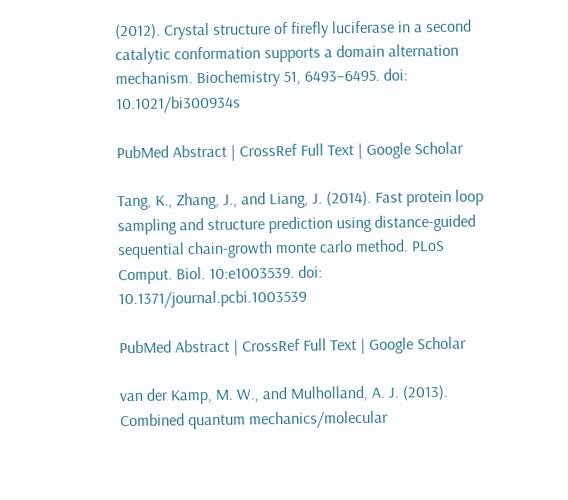(2012). Crystal structure of firefly luciferase in a second catalytic conformation supports a domain alternation mechanism. Biochemistry 51, 6493–6495. doi: 10.1021/bi300934s

PubMed Abstract | CrossRef Full Text | Google Scholar

Tang, K., Zhang, J., and Liang, J. (2014). Fast protein loop sampling and structure prediction using distance-guided sequential chain-growth monte carlo method. PLoS Comput. Biol. 10:e1003539. doi: 10.1371/journal.pcbi.1003539

PubMed Abstract | CrossRef Full Text | Google Scholar

van der Kamp, M. W., and Mulholland, A. J. (2013). Combined quantum mechanics/molecular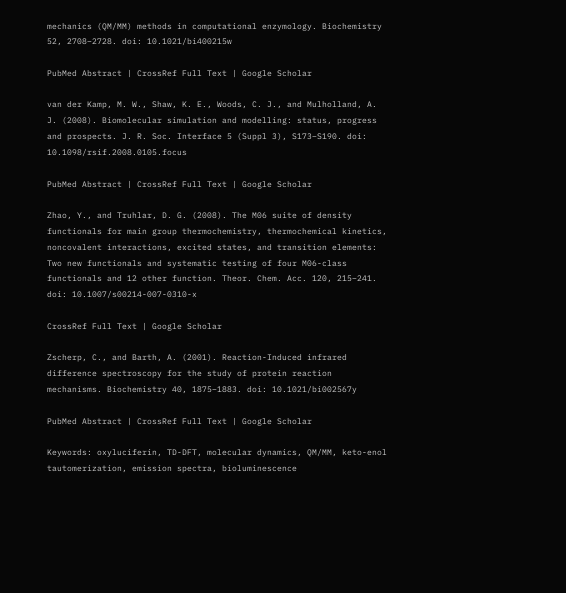mechanics (QM/MM) methods in computational enzymology. Biochemistry 52, 2708–2728. doi: 10.1021/bi400215w

PubMed Abstract | CrossRef Full Text | Google Scholar

van der Kamp, M. W., Shaw, K. E., Woods, C. J., and Mulholland, A. J. (2008). Biomolecular simulation and modelling: status, progress and prospects. J. R. Soc. Interface 5 (Suppl 3), S173–S190. doi: 10.1098/rsif.2008.0105.focus

PubMed Abstract | CrossRef Full Text | Google Scholar

Zhao, Y., and Truhlar, D. G. (2008). The M06 suite of density functionals for main group thermochemistry, thermochemical kinetics, noncovalent interactions, excited states, and transition elements: Two new functionals and systematic testing of four M06-class functionals and 12 other function. Theor. Chem. Acc. 120, 215–241. doi: 10.1007/s00214-007-0310-x

CrossRef Full Text | Google Scholar

Zscherp, C., and Barth, A. (2001). Reaction-Induced infrared difference spectroscopy for the study of protein reaction mechanisms. Biochemistry 40, 1875–1883. doi: 10.1021/bi002567y

PubMed Abstract | CrossRef Full Text | Google Scholar

Keywords: oxyluciferin, TD-DFT, molecular dynamics, QM/MM, keto-enol tautomerization, emission spectra, bioluminescence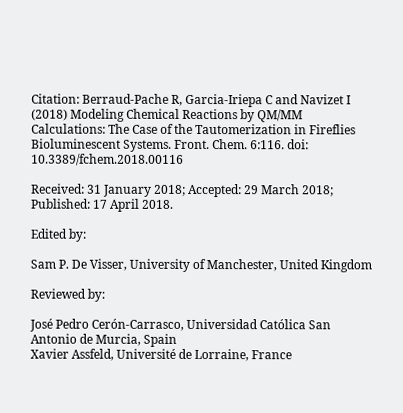Citation: Berraud-Pache R, Garcia-Iriepa C and Navizet I (2018) Modeling Chemical Reactions by QM/MM Calculations: The Case of the Tautomerization in Fireflies Bioluminescent Systems. Front. Chem. 6:116. doi: 10.3389/fchem.2018.00116

Received: 31 January 2018; Accepted: 29 March 2018;
Published: 17 April 2018.

Edited by:

Sam P. De Visser, University of Manchester, United Kingdom

Reviewed by:

José Pedro Cerón-Carrasco, Universidad Católica San Antonio de Murcia, Spain
Xavier Assfeld, Université de Lorraine, France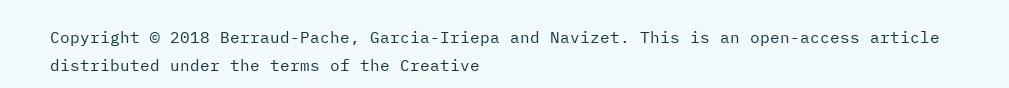Copyright © 2018 Berraud-Pache, Garcia-Iriepa and Navizet. This is an open-access article distributed under the terms of the Creative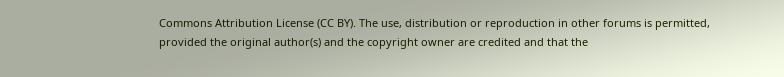Commons Attribution License (CC BY). The use, distribution or reproduction in other forums is permitted, provided the original author(s) and the copyright owner are credited and that the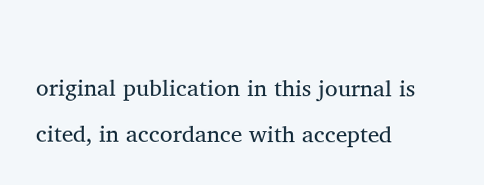original publication in this journal is cited, in accordance with accepted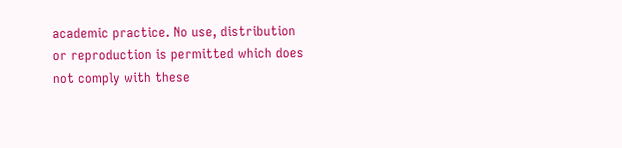academic practice. No use, distribution or reproduction is permitted which does not comply with these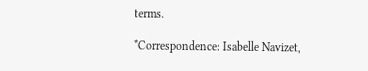terms.

*Correspondence: Isabelle Navizet,